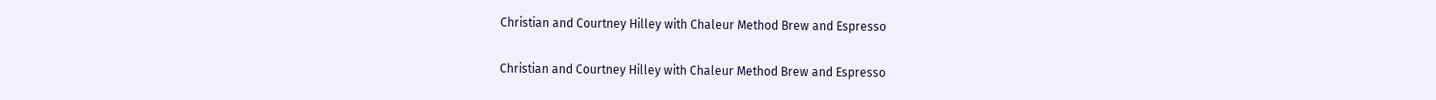Christian and Courtney Hilley with Chaleur Method Brew and Espresso

Christian and Courtney Hilley with Chaleur Method Brew and Espresso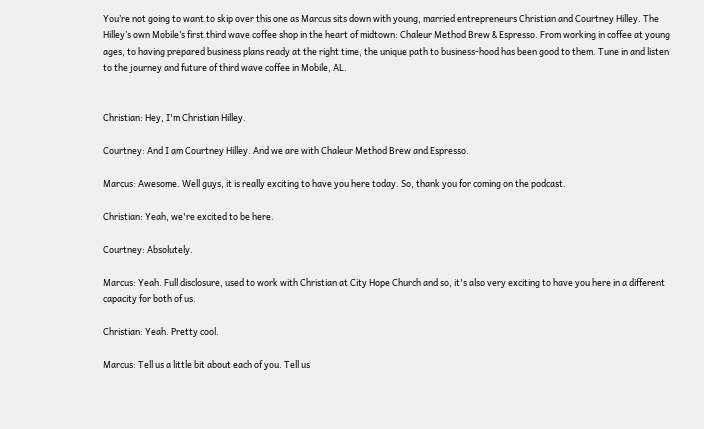You’re not going to want to skip over this one as Marcus sits down with young, married entrepreneurs Christian and Courtney Hilley. The Hilley’s own Mobile’s first third wave coffee shop in the heart of midtown: Chaleur Method Brew & Espresso. From working in coffee at young ages, to having prepared business plans ready at the right time, the unique path to business-hood has been good to them. Tune in and listen to the journey and future of third wave coffee in Mobile, AL.


Christian: Hey, I'm Christian Hilley.

Courtney: And I am Courtney Hilley. And we are with Chaleur Method Brew and Espresso.

Marcus: Awesome. Well guys, it is really exciting to have you here today. So, thank you for coming on the podcast.

Christian: Yeah, we're excited to be here.

Courtney: Absolutely.

Marcus: Yeah. Full disclosure, used to work with Christian at City Hope Church and so, it's also very exciting to have you here in a different capacity for both of us.

Christian: Yeah. Pretty cool.

Marcus: Tell us a little bit about each of you. Tell us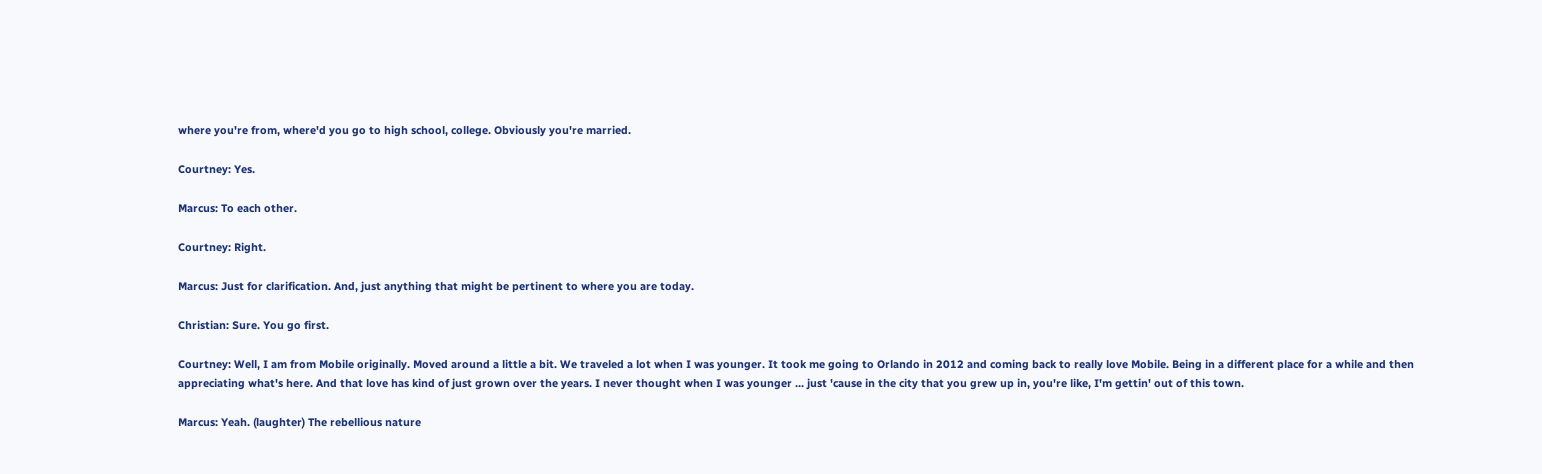where you're from, where'd you go to high school, college. Obviously you're married.

Courtney: Yes.

Marcus: To each other.

Courtney: Right.

Marcus: Just for clarification. And, just anything that might be pertinent to where you are today.

Christian: Sure. You go first.

Courtney: Well, I am from Mobile originally. Moved around a little a bit. We traveled a lot when I was younger. It took me going to Orlando in 2012 and coming back to really love Mobile. Being in a different place for a while and then appreciating what's here. And that love has kind of just grown over the years. I never thought when I was younger ... just 'cause in the city that you grew up in, you're like, I'm gettin' out of this town.

Marcus: Yeah. (laughter) The rebellious nature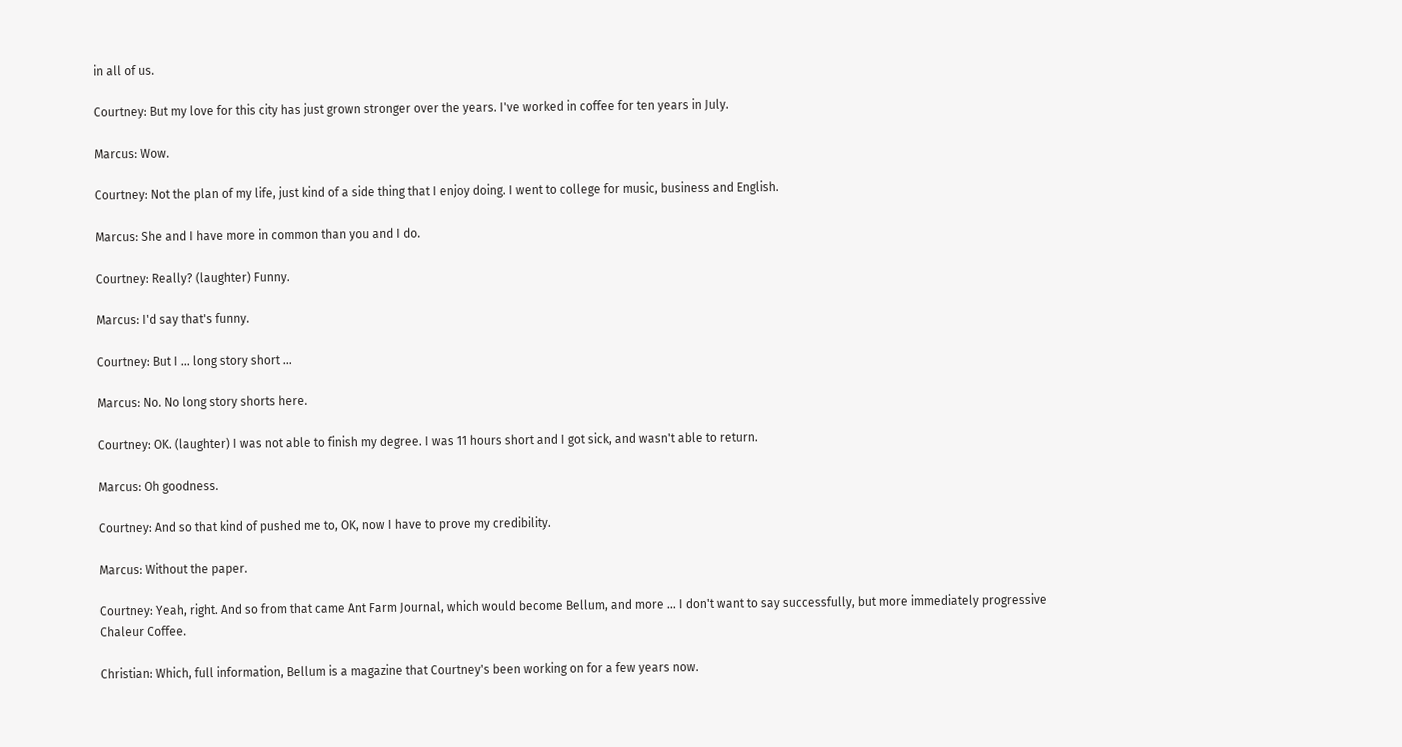in all of us.

Courtney: But my love for this city has just grown stronger over the years. I've worked in coffee for ten years in July.

Marcus: Wow.

Courtney: Not the plan of my life, just kind of a side thing that I enjoy doing. I went to college for music, business and English.

Marcus: She and I have more in common than you and I do.

Courtney: Really? (laughter) Funny.

Marcus: I'd say that's funny.

Courtney: But I ... long story short ...

Marcus: No. No long story shorts here.

Courtney: OK. (laughter) I was not able to finish my degree. I was 11 hours short and I got sick, and wasn't able to return.

Marcus: Oh goodness.

Courtney: And so that kind of pushed me to, OK, now I have to prove my credibility.

Marcus: Without the paper.

Courtney: Yeah, right. And so from that came Ant Farm Journal, which would become Bellum, and more ... I don't want to say successfully, but more immediately progressive Chaleur Coffee.

Christian: Which, full information, Bellum is a magazine that Courtney's been working on for a few years now.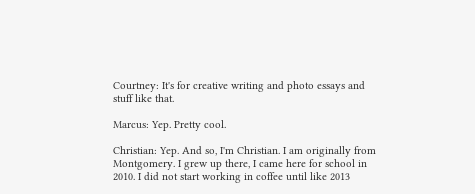Courtney: It's for creative writing and photo essays and stuff like that.

Marcus: Yep. Pretty cool.

Christian: Yep. And so, I'm Christian. I am originally from Montgomery. I grew up there, I came here for school in 2010. I did not start working in coffee until like 2013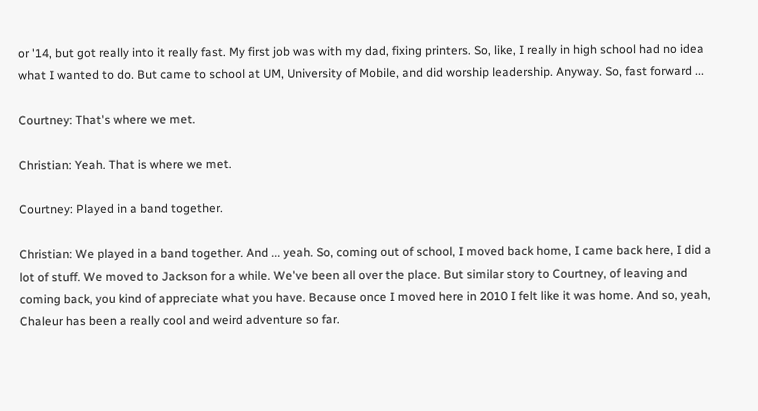or '14, but got really into it really fast. My first job was with my dad, fixing printers. So, like, I really in high school had no idea what I wanted to do. But came to school at UM, University of Mobile, and did worship leadership. Anyway. So, fast forward ...

Courtney: That's where we met.

Christian: Yeah. That is where we met.

Courtney: Played in a band together.

Christian: We played in a band together. And ... yeah. So, coming out of school, I moved back home, I came back here, I did a lot of stuff. We moved to Jackson for a while. We've been all over the place. But similar story to Courtney, of leaving and coming back, you kind of appreciate what you have. Because once I moved here in 2010 I felt like it was home. And so, yeah, Chaleur has been a really cool and weird adventure so far.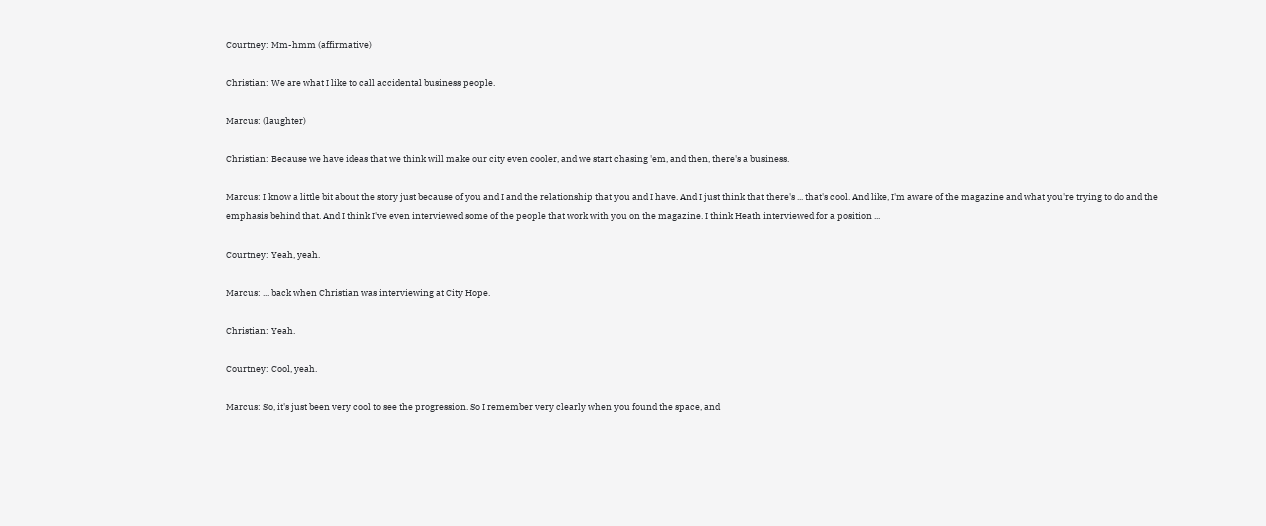Courtney: Mm-hmm (affirmative)

Christian: We are what I like to call accidental business people.

Marcus: (laughter)

Christian: Because we have ideas that we think will make our city even cooler, and we start chasing 'em, and then, there's a business.

Marcus: I know a little bit about the story just because of you and I and the relationship that you and I have. And I just think that there's ... that's cool. And like, I'm aware of the magazine and what you're trying to do and the emphasis behind that. And I think I've even interviewed some of the people that work with you on the magazine. I think Heath interviewed for a position ...

Courtney: Yeah, yeah.

Marcus: ... back when Christian was interviewing at City Hope.

Christian: Yeah.

Courtney: Cool, yeah.

Marcus: So, it's just been very cool to see the progression. So I remember very clearly when you found the space, and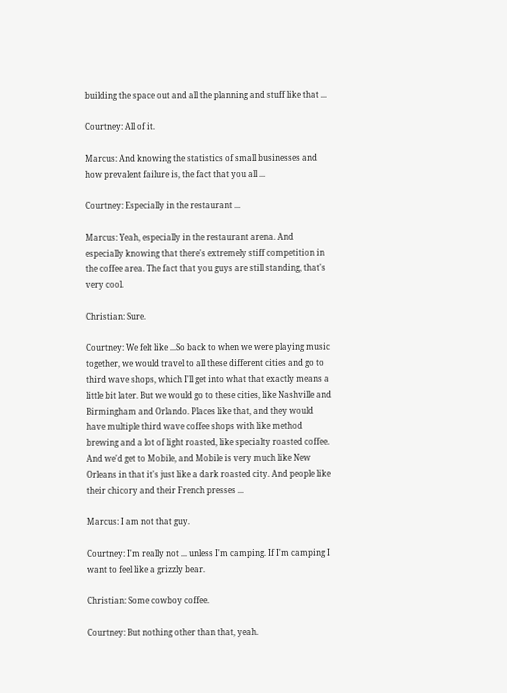building the space out and all the planning and stuff like that ...

Courtney: All of it.

Marcus: And knowing the statistics of small businesses and how prevalent failure is, the fact that you all ...

Courtney: Especially in the restaurant ...

Marcus: Yeah, especially in the restaurant arena. And especially knowing that there's extremely stiff competition in the coffee area. The fact that you guys are still standing, that's very cool.

Christian: Sure.

Courtney: We felt like ...So back to when we were playing music together, we would travel to all these different cities and go to third wave shops, which I'll get into what that exactly means a little bit later. But we would go to these cities, like Nashville and Birmingham and Orlando. Places like that, and they would have multiple third wave coffee shops with like method brewing and a lot of light roasted, like specialty roasted coffee. And we'd get to Mobile, and Mobile is very much like New Orleans in that it's just like a dark roasted city. And people like their chicory and their French presses ...

Marcus: I am not that guy.

Courtney: I'm really not ... unless I'm camping. If I'm camping I want to feel like a grizzly bear.

Christian: Some cowboy coffee.

Courtney: But nothing other than that, yeah.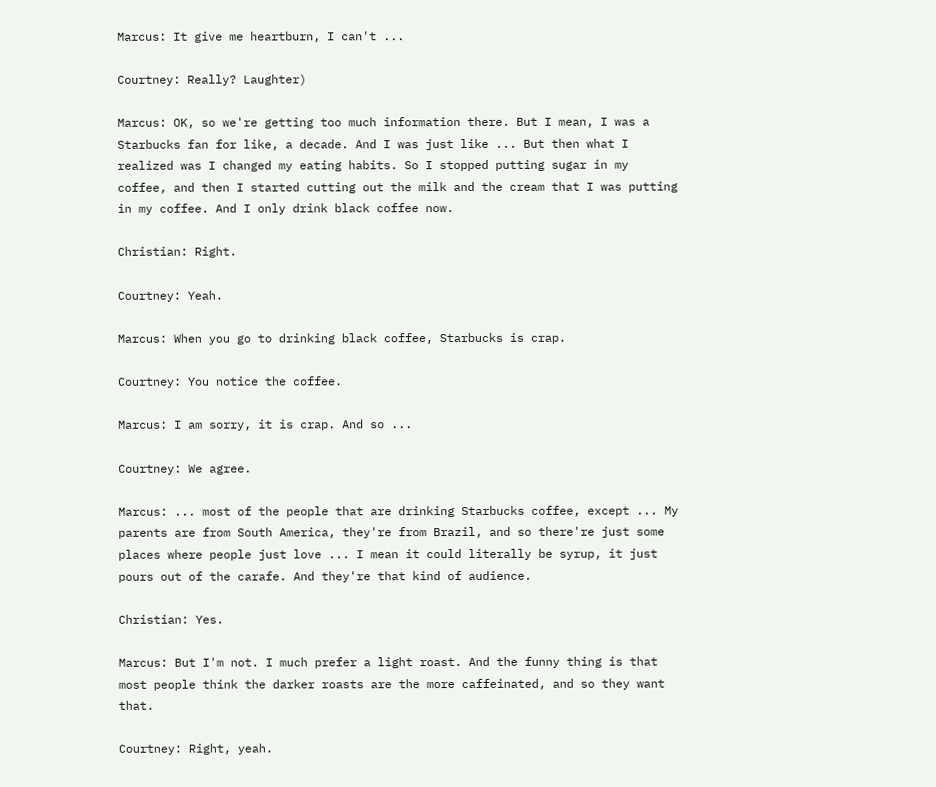Marcus: It give me heartburn, I can't ...

Courtney: Really? Laughter)

Marcus: OK, so we're getting too much information there. But I mean, I was a Starbucks fan for like, a decade. And I was just like ... But then what I realized was I changed my eating habits. So I stopped putting sugar in my coffee, and then I started cutting out the milk and the cream that I was putting in my coffee. And I only drink black coffee now.

Christian: Right.

Courtney: Yeah.

Marcus: When you go to drinking black coffee, Starbucks is crap.

Courtney: You notice the coffee.

Marcus: I am sorry, it is crap. And so ...

Courtney: We agree.

Marcus: ... most of the people that are drinking Starbucks coffee, except ... My parents are from South America, they're from Brazil, and so there're just some places where people just love ... I mean it could literally be syrup, it just pours out of the carafe. And they're that kind of audience.

Christian: Yes.

Marcus: But I'm not. I much prefer a light roast. And the funny thing is that most people think the darker roasts are the more caffeinated, and so they want that.

Courtney: Right, yeah.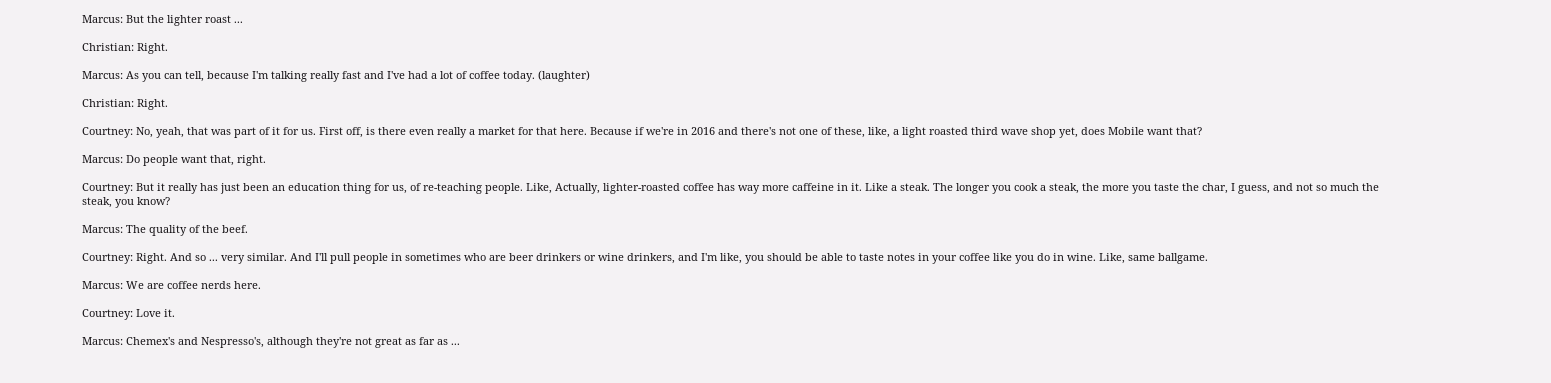Marcus: But the lighter roast ...

Christian: Right.

Marcus: As you can tell, because I'm talking really fast and I've had a lot of coffee today. (laughter)

Christian: Right.

Courtney: No, yeah, that was part of it for us. First off, is there even really a market for that here. Because if we're in 2016 and there's not one of these, like, a light roasted third wave shop yet, does Mobile want that?

Marcus: Do people want that, right.

Courtney: But it really has just been an education thing for us, of re-teaching people. Like, Actually, lighter-roasted coffee has way more caffeine in it. Like a steak. The longer you cook a steak, the more you taste the char, I guess, and not so much the steak, you know?

Marcus: The quality of the beef.

Courtney: Right. And so ... very similar. And I'll pull people in sometimes who are beer drinkers or wine drinkers, and I'm like, you should be able to taste notes in your coffee like you do in wine. Like, same ballgame.

Marcus: We are coffee nerds here.

Courtney: Love it.

Marcus: Chemex's and Nespresso's, although they're not great as far as ...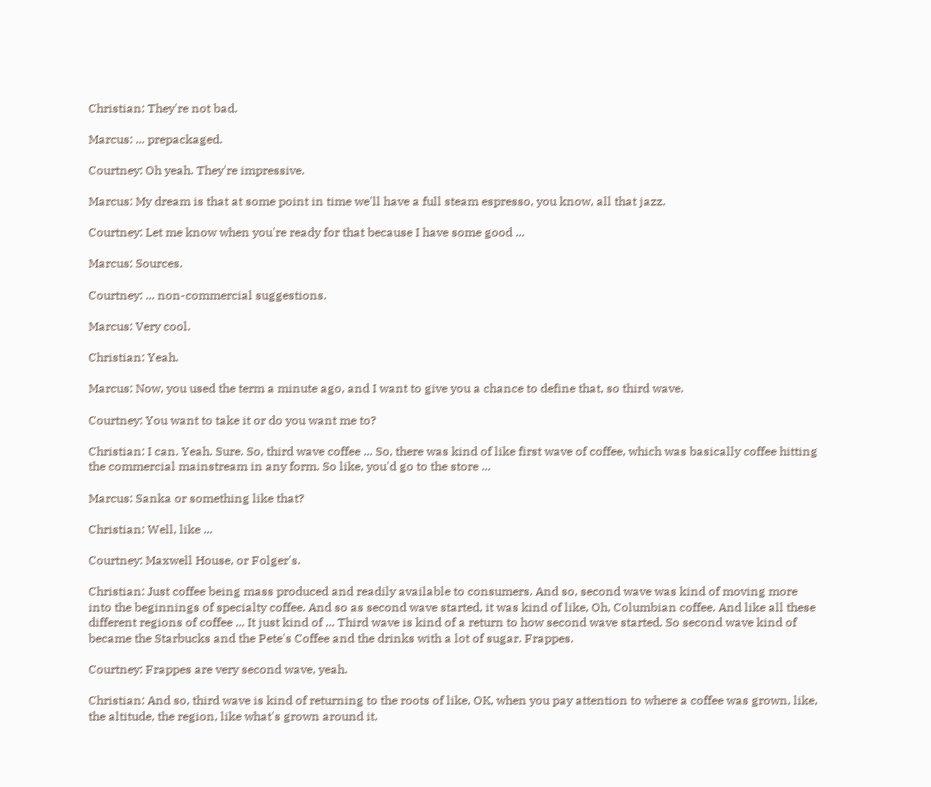Christian: They're not bad.

Marcus: ... prepackaged.

Courtney: Oh yeah. They're impressive.

Marcus: My dream is that at some point in time we'll have a full steam espresso, you know, all that jazz.

Courtney: Let me know when you're ready for that because I have some good ...

Marcus: Sources.

Courtney: ... non-commercial suggestions.

Marcus: Very cool.

Christian: Yeah.

Marcus: Now, you used the term a minute ago, and I want to give you a chance to define that, so third wave.

Courtney: You want to take it or do you want me to?

Christian: I can. Yeah. Sure. So, third wave coffee ... So, there was kind of like first wave of coffee, which was basically coffee hitting the commercial mainstream in any form. So like, you'd go to the store ...

Marcus: Sanka or something like that?

Christian: Well, like ...

Courtney: Maxwell House, or Folger's.

Christian: Just coffee being mass produced and readily available to consumers. And so, second wave was kind of moving more into the beginnings of specialty coffee. And so as second wave started, it was kind of like, Oh, Columbian coffee. And like all these different regions of coffee ... It just kind of ... Third wave is kind of a return to how second wave started. So second wave kind of became the Starbucks and the Pete's Coffee and the drinks with a lot of sugar. Frappes.

Courtney: Frappes are very second wave, yeah.

Christian: And so, third wave is kind of returning to the roots of like, OK, when you pay attention to where a coffee was grown, like, the altitude, the region, like what's grown around it.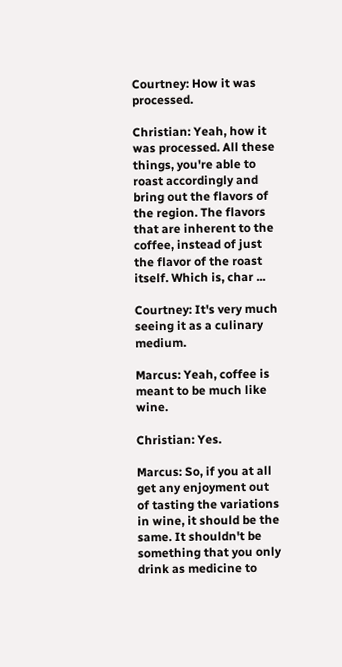Courtney: How it was processed.

Christian: Yeah, how it was processed. All these things, you're able to roast accordingly and bring out the flavors of the region. The flavors that are inherent to the coffee, instead of just the flavor of the roast itself. Which is, char ...

Courtney: It's very much seeing it as a culinary medium.

Marcus: Yeah, coffee is meant to be much like wine.

Christian: Yes.

Marcus: So, if you at all get any enjoyment out of tasting the variations in wine, it should be the same. It shouldn't be something that you only drink as medicine to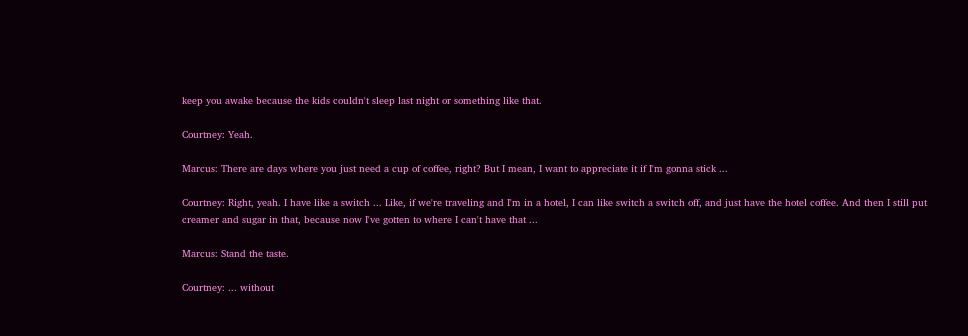keep you awake because the kids couldn't sleep last night or something like that.

Courtney: Yeah.

Marcus: There are days where you just need a cup of coffee, right? But I mean, I want to appreciate it if I'm gonna stick ...

Courtney: Right, yeah. I have like a switch ... Like, if we're traveling and I'm in a hotel, I can like switch a switch off, and just have the hotel coffee. And then I still put creamer and sugar in that, because now I've gotten to where I can't have that ...

Marcus: Stand the taste.

Courtney: ... without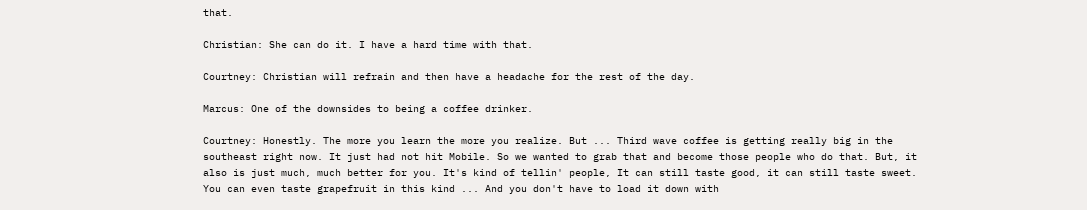that.

Christian: She can do it. I have a hard time with that.

Courtney: Christian will refrain and then have a headache for the rest of the day.

Marcus: One of the downsides to being a coffee drinker.

Courtney: Honestly. The more you learn the more you realize. But ... Third wave coffee is getting really big in the southeast right now. It just had not hit Mobile. So we wanted to grab that and become those people who do that. But, it also is just much, much better for you. It's kind of tellin' people, It can still taste good, it can still taste sweet. You can even taste grapefruit in this kind ... And you don't have to load it down with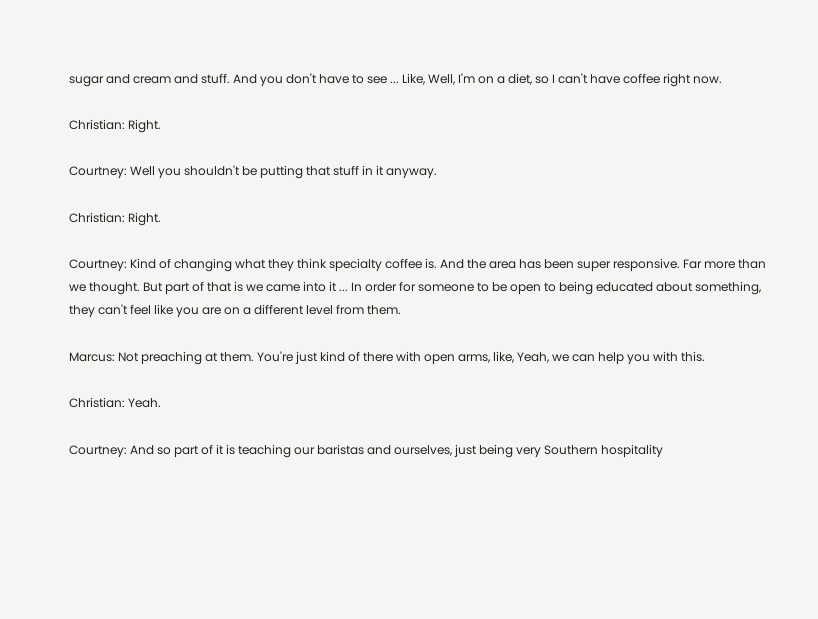sugar and cream and stuff. And you don't have to see ... Like, Well, I'm on a diet, so I can't have coffee right now.

Christian: Right.

Courtney: Well you shouldn't be putting that stuff in it anyway.

Christian: Right.

Courtney: Kind of changing what they think specialty coffee is. And the area has been super responsive. Far more than we thought. But part of that is we came into it ... In order for someone to be open to being educated about something, they can't feel like you are on a different level from them.

Marcus: Not preaching at them. You're just kind of there with open arms, like, Yeah, we can help you with this.

Christian: Yeah.

Courtney: And so part of it is teaching our baristas and ourselves, just being very Southern hospitality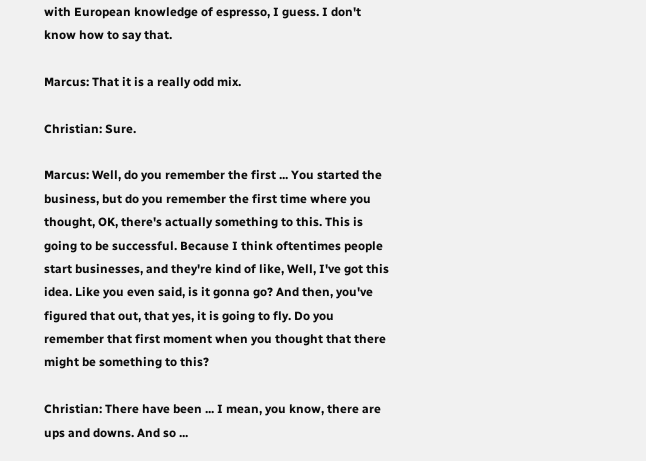with European knowledge of espresso, I guess. I don't know how to say that.

Marcus: That it is a really odd mix.

Christian: Sure.

Marcus: Well, do you remember the first ... You started the business, but do you remember the first time where you thought, OK, there's actually something to this. This is going to be successful. Because I think oftentimes people start businesses, and they're kind of like, Well, I've got this idea. Like you even said, is it gonna go? And then, you've figured that out, that yes, it is going to fly. Do you remember that first moment when you thought that there might be something to this?

Christian: There have been ... I mean, you know, there are ups and downs. And so ...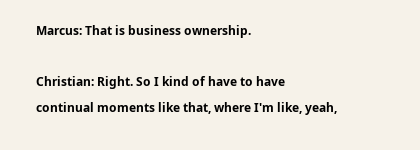Marcus: That is business ownership.

Christian: Right. So I kind of have to have continual moments like that, where I'm like, yeah,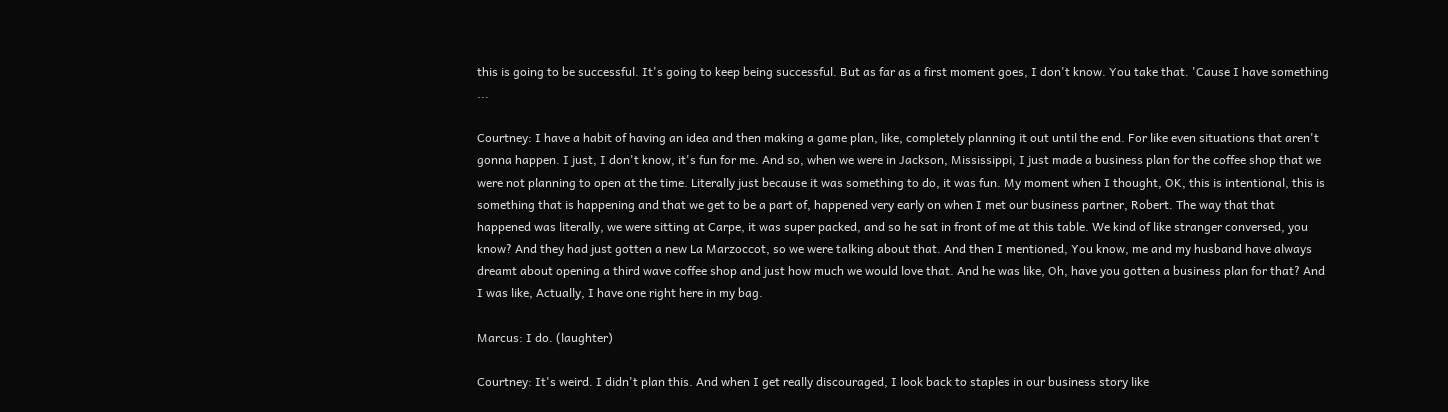this is going to be successful. It's going to keep being successful. But as far as a first moment goes, I don't know. You take that. 'Cause I have something ...

Courtney: I have a habit of having an idea and then making a game plan, like, completely planning it out until the end. For like even situations that aren't gonna happen. I just, I don't know, it's fun for me. And so, when we were in Jackson, Mississippi, I just made a business plan for the coffee shop that we were not planning to open at the time. Literally just because it was something to do, it was fun. My moment when I thought, OK, this is intentional, this is something that is happening and that we get to be a part of, happened very early on when I met our business partner, Robert. The way that that happened was literally, we were sitting at Carpe, it was super packed, and so he sat in front of me at this table. We kind of like stranger conversed, you know? And they had just gotten a new La Marzoccot, so we were talking about that. And then I mentioned, You know, me and my husband have always dreamt about opening a third wave coffee shop and just how much we would love that. And he was like, Oh, have you gotten a business plan for that? And I was like, Actually, I have one right here in my bag.

Marcus: I do. (laughter)

Courtney: It's weird. I didn't plan this. And when I get really discouraged, I look back to staples in our business story like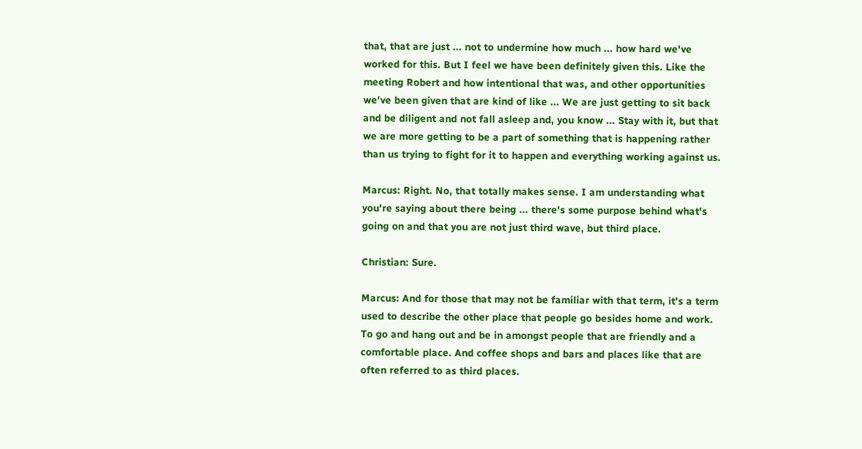that, that are just ... not to undermine how much ... how hard we've worked for this. But I feel we have been definitely given this. Like the meeting Robert and how intentional that was, and other opportunities we've been given that are kind of like ... We are just getting to sit back and be diligent and not fall asleep and, you know ... Stay with it, but that we are more getting to be a part of something that is happening rather than us trying to fight for it to happen and everything working against us.

Marcus: Right. No, that totally makes sense. I am understanding what you're saying about there being ... there's some purpose behind what's going on and that you are not just third wave, but third place.

Christian: Sure.

Marcus: And for those that may not be familiar with that term, it's a term used to describe the other place that people go besides home and work. To go and hang out and be in amongst people that are friendly and a comfortable place. And coffee shops and bars and places like that are often referred to as third places.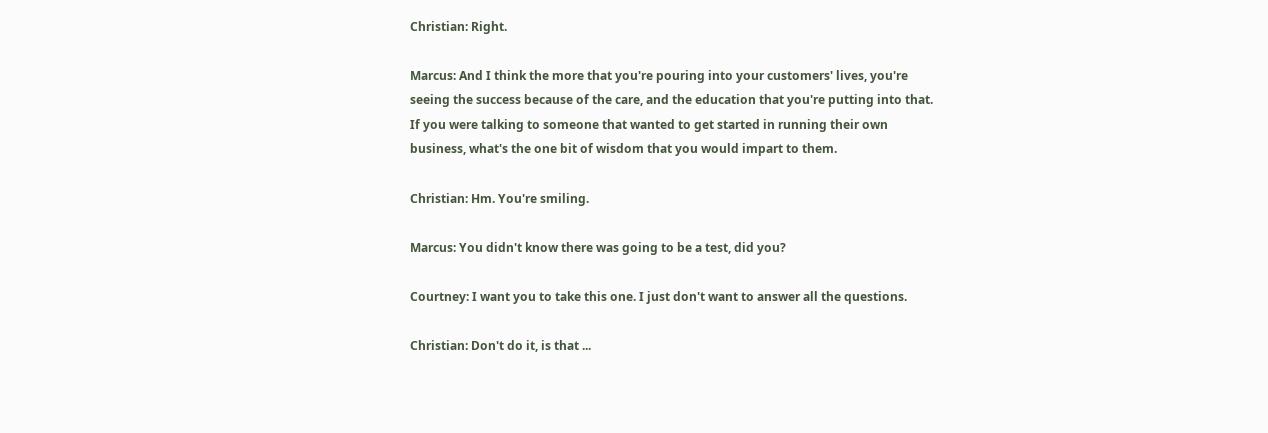Christian: Right.

Marcus: And I think the more that you're pouring into your customers' lives, you're seeing the success because of the care, and the education that you're putting into that. If you were talking to someone that wanted to get started in running their own business, what's the one bit of wisdom that you would impart to them.

Christian: Hm. You're smiling.

Marcus: You didn't know there was going to be a test, did you?

Courtney: I want you to take this one. I just don't want to answer all the questions.

Christian: Don't do it, is that ...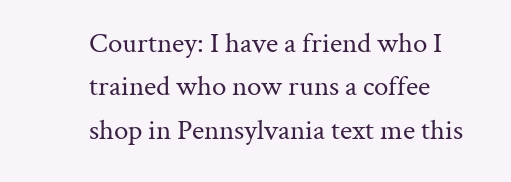Courtney: I have a friend who I trained who now runs a coffee shop in Pennsylvania text me this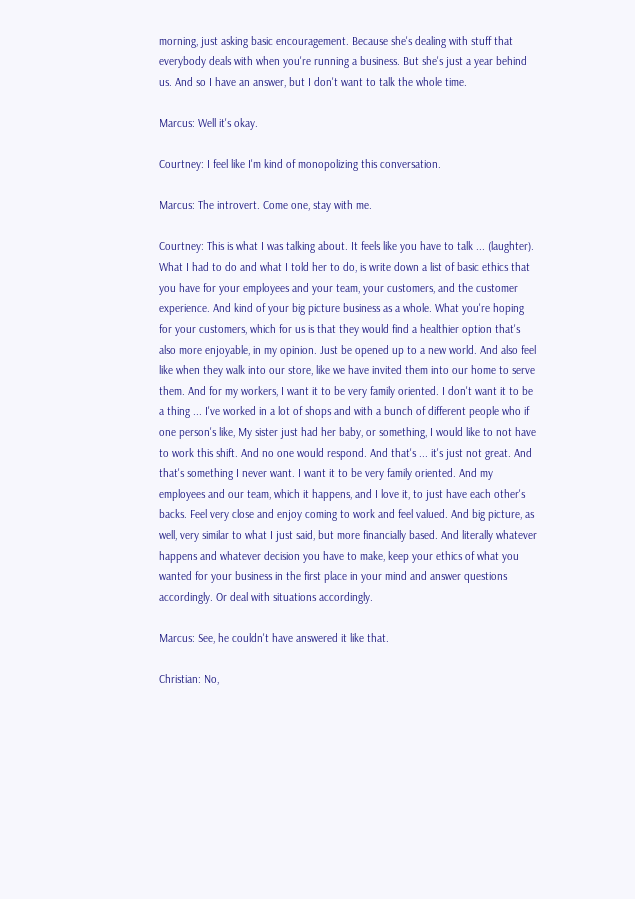morning, just asking basic encouragement. Because she's dealing with stuff that everybody deals with when you're running a business. But she's just a year behind us. And so I have an answer, but I don't want to talk the whole time.

Marcus: Well it's okay.

Courtney: I feel like I'm kind of monopolizing this conversation.

Marcus: The introvert. Come one, stay with me.

Courtney: This is what I was talking about. It feels like you have to talk ... (laughter). What I had to do and what I told her to do, is write down a list of basic ethics that you have for your employees and your team, your customers, and the customer experience. And kind of your big picture business as a whole. What you're hoping for your customers, which for us is that they would find a healthier option that's also more enjoyable, in my opinion. Just be opened up to a new world. And also feel like when they walk into our store, like we have invited them into our home to serve them. And for my workers, I want it to be very family oriented. I don't want it to be a thing ... I've worked in a lot of shops and with a bunch of different people who if one person's like, My sister just had her baby, or something, I would like to not have to work this shift. And no one would respond. And that's ... it's just not great. And that's something I never want. I want it to be very family oriented. And my employees and our team, which it happens, and I love it, to just have each other's backs. Feel very close and enjoy coming to work and feel valued. And big picture, as well, very similar to what I just said, but more financially based. And literally whatever happens and whatever decision you have to make, keep your ethics of what you wanted for your business in the first place in your mind and answer questions accordingly. Or deal with situations accordingly.

Marcus: See, he couldn't have answered it like that.

Christian: No,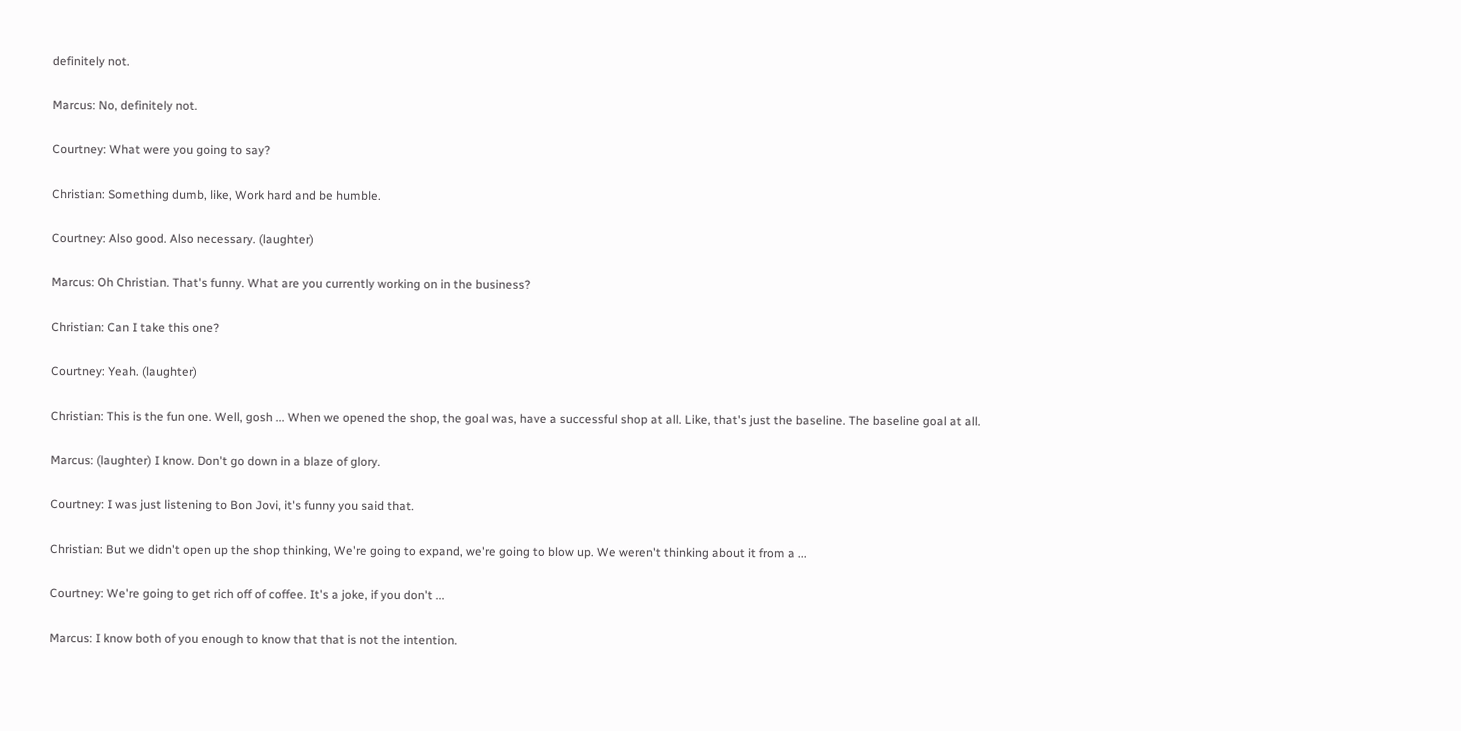definitely not.

Marcus: No, definitely not.

Courtney: What were you going to say?

Christian: Something dumb, like, Work hard and be humble.

Courtney: Also good. Also necessary. (laughter)

Marcus: Oh Christian. That's funny. What are you currently working on in the business?

Christian: Can I take this one?

Courtney: Yeah. (laughter)

Christian: This is the fun one. Well, gosh ... When we opened the shop, the goal was, have a successful shop at all. Like, that's just the baseline. The baseline goal at all.

Marcus: (laughter) I know. Don't go down in a blaze of glory.

Courtney: I was just listening to Bon Jovi, it's funny you said that.

Christian: But we didn't open up the shop thinking, We're going to expand, we're going to blow up. We weren't thinking about it from a ...

Courtney: We're going to get rich off of coffee. It's a joke, if you don't ...

Marcus: I know both of you enough to know that that is not the intention.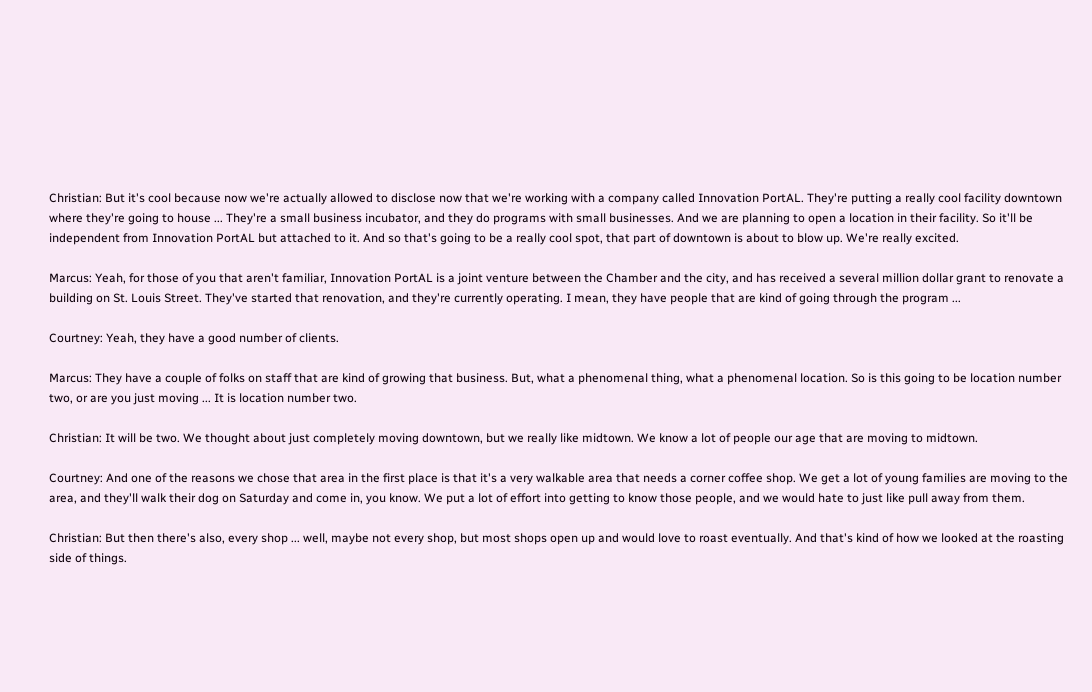Christian: But it's cool because now we're actually allowed to disclose now that we're working with a company called Innovation PortAL. They're putting a really cool facility downtown where they're going to house ... They're a small business incubator, and they do programs with small businesses. And we are planning to open a location in their facility. So it'll be independent from Innovation PortAL but attached to it. And so that's going to be a really cool spot, that part of downtown is about to blow up. We're really excited.

Marcus: Yeah, for those of you that aren't familiar, Innovation PortAL is a joint venture between the Chamber and the city, and has received a several million dollar grant to renovate a building on St. Louis Street. They've started that renovation, and they're currently operating. I mean, they have people that are kind of going through the program ...

Courtney: Yeah, they have a good number of clients.

Marcus: They have a couple of folks on staff that are kind of growing that business. But, what a phenomenal thing, what a phenomenal location. So is this going to be location number two, or are you just moving ... It is location number two.

Christian: It will be two. We thought about just completely moving downtown, but we really like midtown. We know a lot of people our age that are moving to midtown.

Courtney: And one of the reasons we chose that area in the first place is that it's a very walkable area that needs a corner coffee shop. We get a lot of young families are moving to the area, and they'll walk their dog on Saturday and come in, you know. We put a lot of effort into getting to know those people, and we would hate to just like pull away from them.

Christian: But then there's also, every shop ... well, maybe not every shop, but most shops open up and would love to roast eventually. And that's kind of how we looked at the roasting side of things.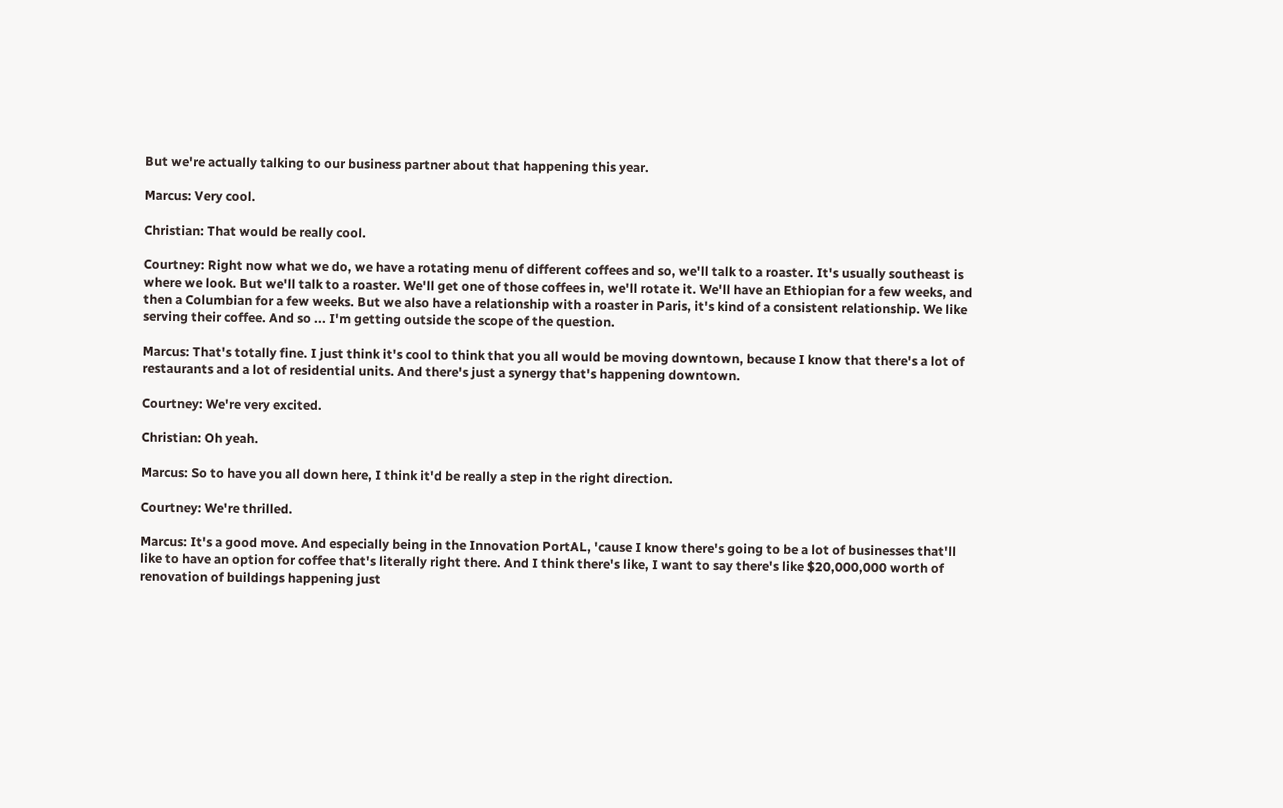But we're actually talking to our business partner about that happening this year.

Marcus: Very cool.

Christian: That would be really cool.

Courtney: Right now what we do, we have a rotating menu of different coffees and so, we'll talk to a roaster. It's usually southeast is where we look. But we'll talk to a roaster. We'll get one of those coffees in, we'll rotate it. We'll have an Ethiopian for a few weeks, and then a Columbian for a few weeks. But we also have a relationship with a roaster in Paris, it's kind of a consistent relationship. We like serving their coffee. And so ... I'm getting outside the scope of the question.

Marcus: That's totally fine. I just think it's cool to think that you all would be moving downtown, because I know that there's a lot of restaurants and a lot of residential units. And there's just a synergy that's happening downtown.

Courtney: We're very excited.

Christian: Oh yeah.

Marcus: So to have you all down here, I think it'd be really a step in the right direction.

Courtney: We're thrilled.

Marcus: It's a good move. And especially being in the Innovation PortAL, 'cause I know there's going to be a lot of businesses that'll like to have an option for coffee that's literally right there. And I think there's like, I want to say there's like $20,000,000 worth of renovation of buildings happening just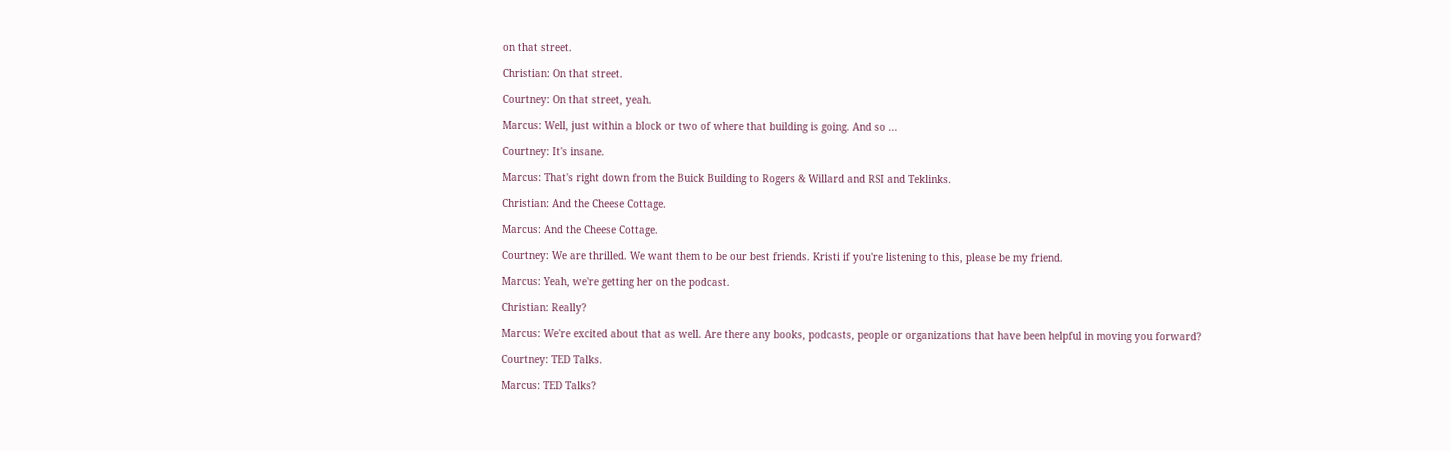on that street.

Christian: On that street.

Courtney: On that street, yeah.

Marcus: Well, just within a block or two of where that building is going. And so ...

Courtney: It's insane.

Marcus: That's right down from the Buick Building to Rogers & Willard and RSI and Teklinks.

Christian: And the Cheese Cottage.

Marcus: And the Cheese Cottage.

Courtney: We are thrilled. We want them to be our best friends. Kristi if you're listening to this, please be my friend.

Marcus: Yeah, we're getting her on the podcast.

Christian: Really?

Marcus: We're excited about that as well. Are there any books, podcasts, people or organizations that have been helpful in moving you forward?

Courtney: TED Talks.

Marcus: TED Talks?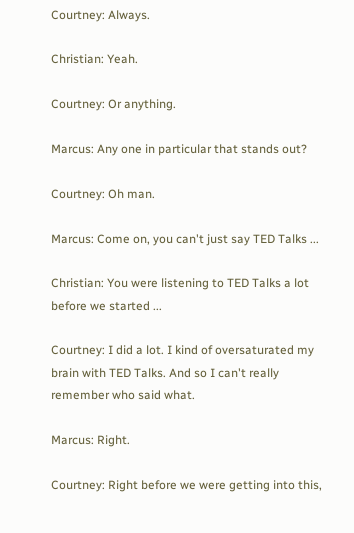Courtney: Always.

Christian: Yeah.

Courtney: Or anything.

Marcus: Any one in particular that stands out?

Courtney: Oh man.

Marcus: Come on, you can't just say TED Talks ...

Christian: You were listening to TED Talks a lot before we started ...

Courtney: I did a lot. I kind of oversaturated my brain with TED Talks. And so I can't really remember who said what.

Marcus: Right.

Courtney: Right before we were getting into this,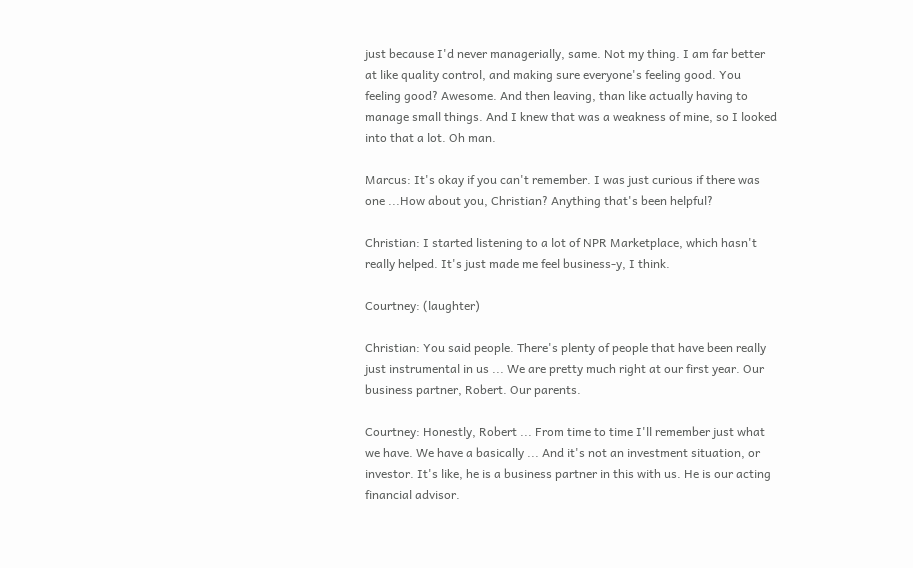just because I'd never managerially, same. Not my thing. I am far better at like quality control, and making sure everyone's feeling good. You feeling good? Awesome. And then leaving, than like actually having to manage small things. And I knew that was a weakness of mine, so I looked into that a lot. Oh man.

Marcus: It's okay if you can't remember. I was just curious if there was one ...How about you, Christian? Anything that's been helpful?

Christian: I started listening to a lot of NPR Marketplace, which hasn't really helped. It's just made me feel business-y, I think.

Courtney: (laughter)

Christian: You said people. There's plenty of people that have been really just instrumental in us ... We are pretty much right at our first year. Our business partner, Robert. Our parents.

Courtney: Honestly, Robert ... From time to time I'll remember just what we have. We have a basically ... And it's not an investment situation, or investor. It's like, he is a business partner in this with us. He is our acting financial advisor.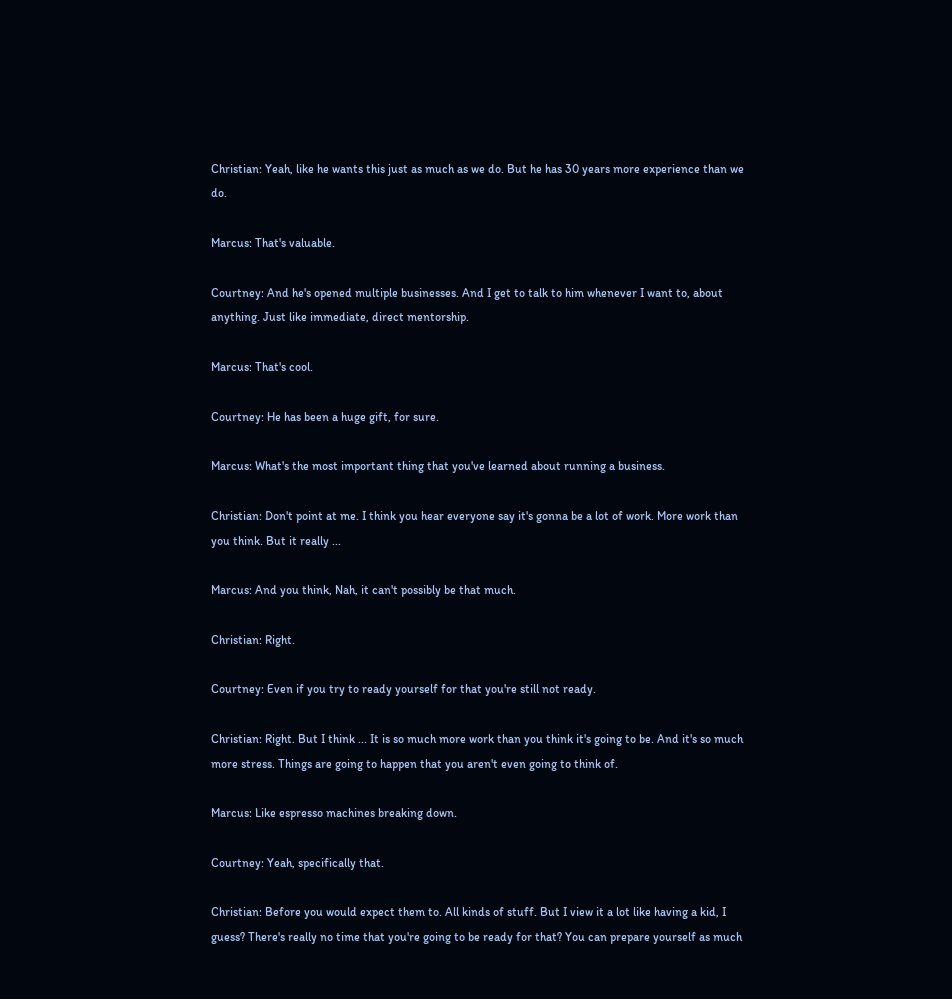Christian: Yeah, like he wants this just as much as we do. But he has 30 years more experience than we do.

Marcus: That's valuable.

Courtney: And he's opened multiple businesses. And I get to talk to him whenever I want to, about anything. Just like immediate, direct mentorship.

Marcus: That's cool.

Courtney: He has been a huge gift, for sure.

Marcus: What's the most important thing that you've learned about running a business.

Christian: Don't point at me. I think you hear everyone say it's gonna be a lot of work. More work than you think. But it really ...

Marcus: And you think, Nah, it can't possibly be that much.

Christian: Right.

Courtney: Even if you try to ready yourself for that you're still not ready.

Christian: Right. But I think ... It is so much more work than you think it's going to be. And it's so much more stress. Things are going to happen that you aren't even going to think of.

Marcus: Like espresso machines breaking down.

Courtney: Yeah, specifically that.

Christian: Before you would expect them to. All kinds of stuff. But I view it a lot like having a kid, I guess? There's really no time that you're going to be ready for that? You can prepare yourself as much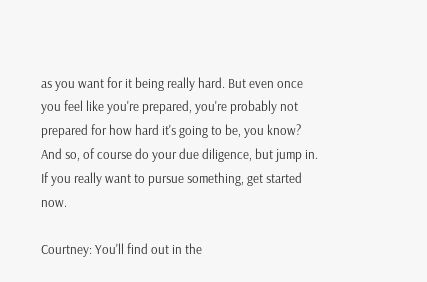as you want for it being really hard. But even once you feel like you're prepared, you're probably not prepared for how hard it's going to be, you know? And so, of course do your due diligence, but jump in. If you really want to pursue something, get started now.

Courtney: You'll find out in the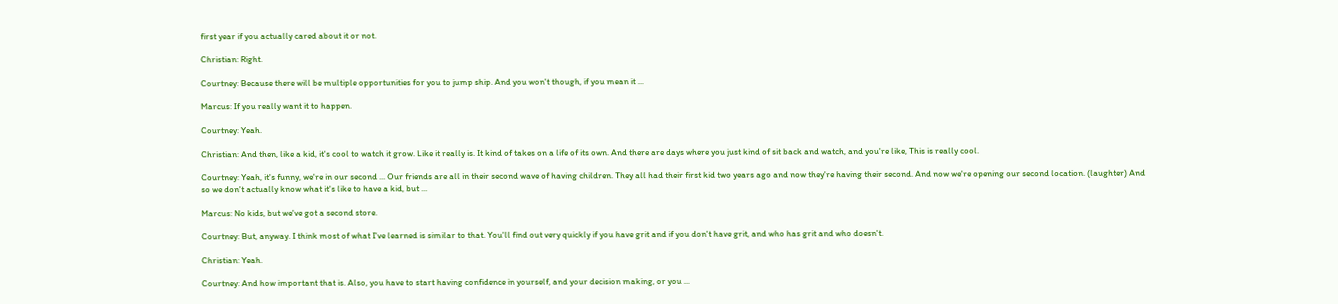first year if you actually cared about it or not.

Christian: Right.

Courtney: Because there will be multiple opportunities for you to jump ship. And you won't though, if you mean it ...

Marcus: If you really want it to happen.

Courtney: Yeah.

Christian: And then, like a kid, it's cool to watch it grow. Like it really is. It kind of takes on a life of its own. And there are days where you just kind of sit back and watch, and you're like, This is really cool.

Courtney: Yeah, it's funny, we're in our second ... Our friends are all in their second wave of having children. They all had their first kid two years ago and now they're having their second. And now we're opening our second location. (laughter) And so we don't actually know what it's like to have a kid, but ...

Marcus: No kids, but we've got a second store.

Courtney: But, anyway. I think most of what I've learned is similar to that. You'll find out very quickly if you have grit and if you don't have grit, and who has grit and who doesn't.

Christian: Yeah.

Courtney: And how important that is. Also, you have to start having confidence in yourself, and your decision making, or you ...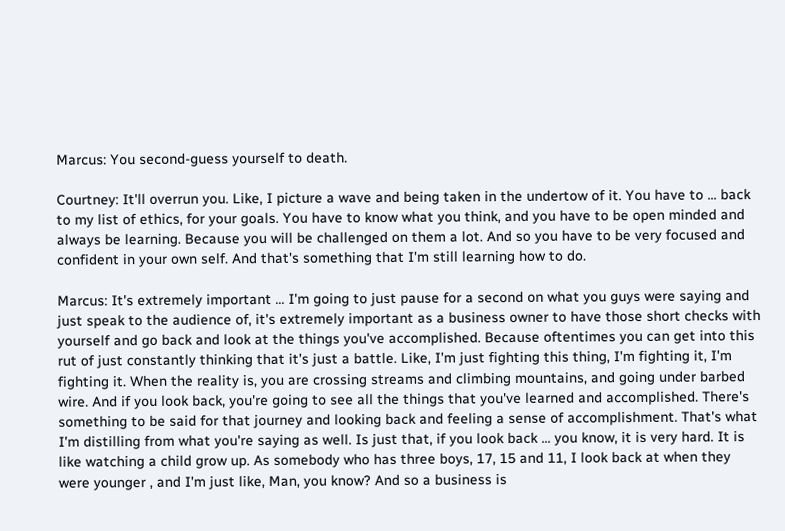Marcus: You second-guess yourself to death.

Courtney: It'll overrun you. Like, I picture a wave and being taken in the undertow of it. You have to ... back to my list of ethics, for your goals. You have to know what you think, and you have to be open minded and always be learning. Because you will be challenged on them a lot. And so you have to be very focused and confident in your own self. And that's something that I'm still learning how to do.

Marcus: It's extremely important ... I'm going to just pause for a second on what you guys were saying and just speak to the audience of, it's extremely important as a business owner to have those short checks with yourself and go back and look at the things you've accomplished. Because oftentimes you can get into this rut of just constantly thinking that it's just a battle. Like, I'm just fighting this thing, I'm fighting it, I'm fighting it. When the reality is, you are crossing streams and climbing mountains, and going under barbed wire. And if you look back, you're going to see all the things that you've learned and accomplished. There's something to be said for that journey and looking back and feeling a sense of accomplishment. That's what I'm distilling from what you're saying as well. Is just that, if you look back ... you know, it is very hard. It is like watching a child grow up. As somebody who has three boys, 17, 15 and 11, I look back at when they were younger , and I'm just like, Man, you know? And so a business is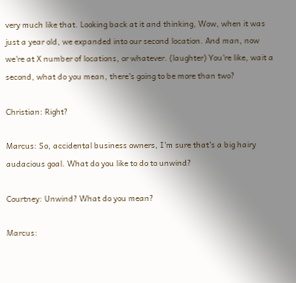very much like that. Looking back at it and thinking, Wow, when it was just a year old, we expanded into our second location. And man, now we're at X number of locations, or whatever. (laughter) You're like, wait a second, what do you mean, there's going to be more than two?

Christian: Right?

Marcus: So, accidental business owners, I'm sure that's a big hairy audacious goal. What do you like to do to unwind?

Courtney: Unwind? What do you mean?

Marcus: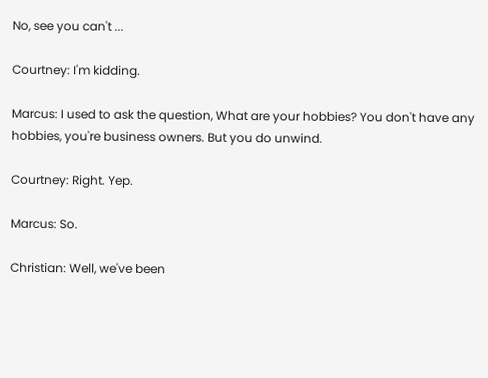No, see you can't ...

Courtney: I'm kidding.

Marcus: I used to ask the question, What are your hobbies? You don't have any hobbies, you're business owners. But you do unwind.

Courtney: Right. Yep.

Marcus: So.

Christian: Well, we've been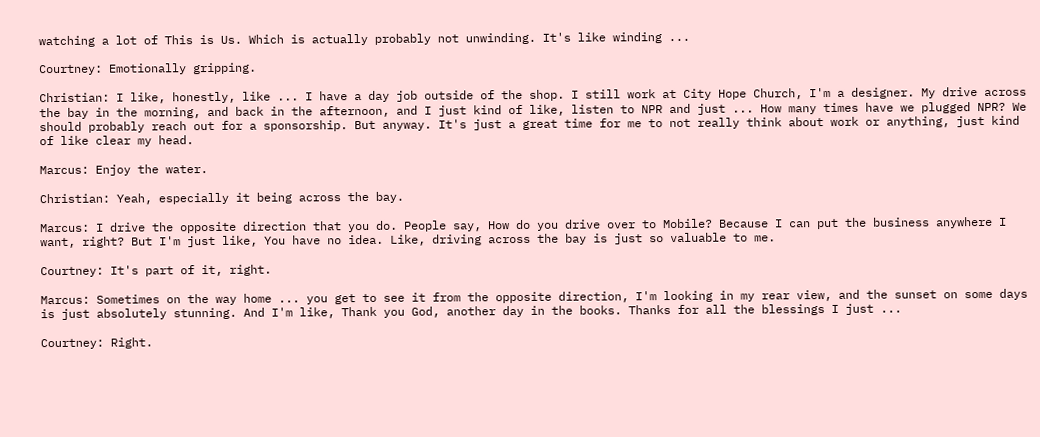watching a lot of This is Us. Which is actually probably not unwinding. It's like winding ...

Courtney: Emotionally gripping.

Christian: I like, honestly, like ... I have a day job outside of the shop. I still work at City Hope Church, I'm a designer. My drive across the bay in the morning, and back in the afternoon, and I just kind of like, listen to NPR and just ... How many times have we plugged NPR? We should probably reach out for a sponsorship. But anyway. It's just a great time for me to not really think about work or anything, just kind of like clear my head.

Marcus: Enjoy the water.

Christian: Yeah, especially it being across the bay.

Marcus: I drive the opposite direction that you do. People say, How do you drive over to Mobile? Because I can put the business anywhere I want, right? But I'm just like, You have no idea. Like, driving across the bay is just so valuable to me.

Courtney: It's part of it, right.

Marcus: Sometimes on the way home ... you get to see it from the opposite direction, I'm looking in my rear view, and the sunset on some days is just absolutely stunning. And I'm like, Thank you God, another day in the books. Thanks for all the blessings I just ...

Courtney: Right.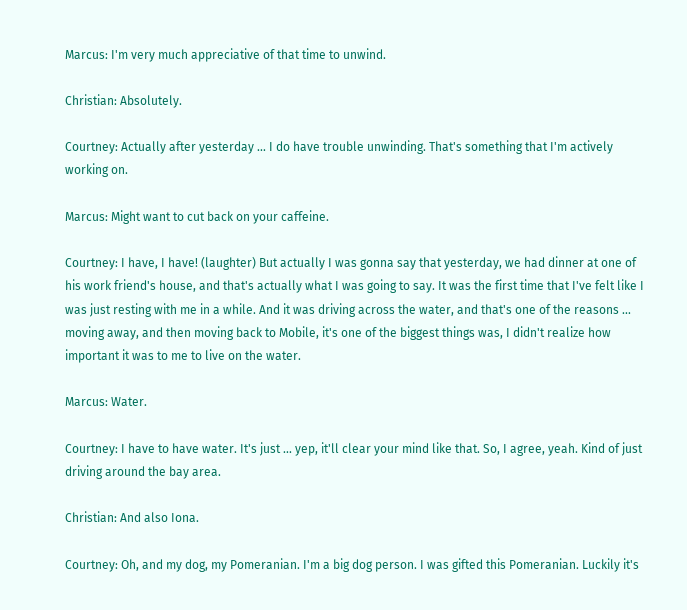Marcus: I'm very much appreciative of that time to unwind.

Christian: Absolutely.

Courtney: Actually after yesterday ... I do have trouble unwinding. That's something that I'm actively working on.

Marcus: Might want to cut back on your caffeine.

Courtney: I have, I have! (laughter) But actually I was gonna say that yesterday, we had dinner at one of his work friend's house, and that's actually what I was going to say. It was the first time that I've felt like I was just resting with me in a while. And it was driving across the water, and that's one of the reasons ... moving away, and then moving back to Mobile, it's one of the biggest things was, I didn't realize how important it was to me to live on the water.

Marcus: Water.

Courtney: I have to have water. It's just ... yep, it'll clear your mind like that. So, I agree, yeah. Kind of just driving around the bay area.

Christian: And also Iona.

Courtney: Oh, and my dog, my Pomeranian. I'm a big dog person. I was gifted this Pomeranian. Luckily it's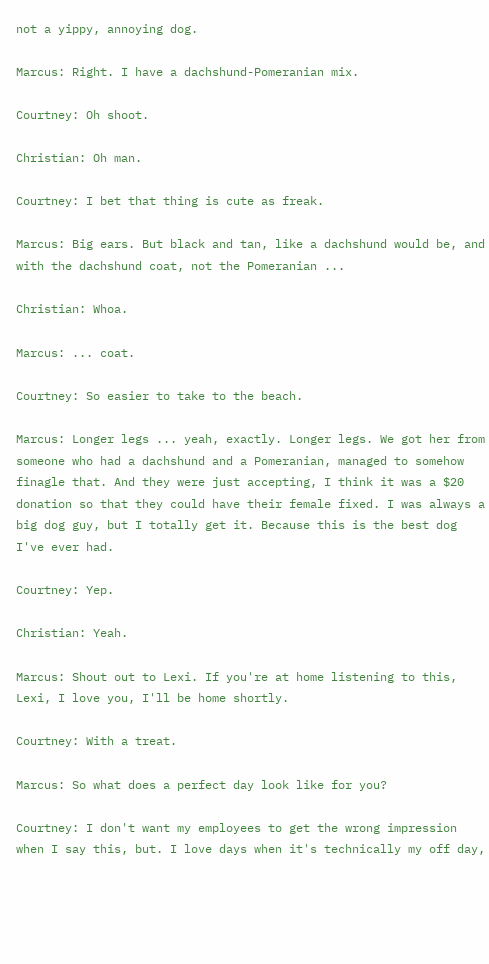not a yippy, annoying dog.

Marcus: Right. I have a dachshund-Pomeranian mix.

Courtney: Oh shoot.

Christian: Oh man.

Courtney: I bet that thing is cute as freak.

Marcus: Big ears. But black and tan, like a dachshund would be, and with the dachshund coat, not the Pomeranian ...

Christian: Whoa.

Marcus: ... coat.

Courtney: So easier to take to the beach.

Marcus: Longer legs ... yeah, exactly. Longer legs. We got her from someone who had a dachshund and a Pomeranian, managed to somehow finagle that. And they were just accepting, I think it was a $20 donation so that they could have their female fixed. I was always a big dog guy, but I totally get it. Because this is the best dog I've ever had.

Courtney: Yep.

Christian: Yeah.

Marcus: Shout out to Lexi. If you're at home listening to this, Lexi, I love you, I'll be home shortly.

Courtney: With a treat.

Marcus: So what does a perfect day look like for you?

Courtney: I don't want my employees to get the wrong impression when I say this, but. I love days when it's technically my off day,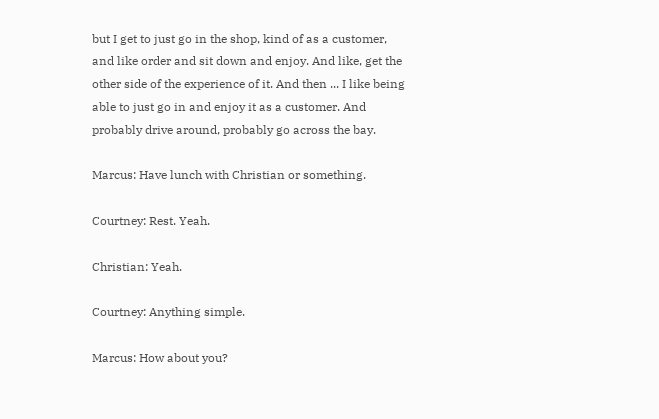but I get to just go in the shop, kind of as a customer, and like order and sit down and enjoy. And like, get the other side of the experience of it. And then ... I like being able to just go in and enjoy it as a customer. And probably drive around, probably go across the bay.

Marcus: Have lunch with Christian or something.

Courtney: Rest. Yeah.

Christian: Yeah.

Courtney: Anything simple.

Marcus: How about you?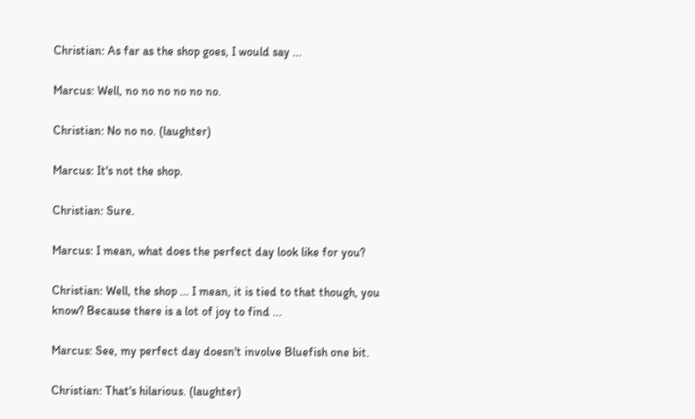Christian: As far as the shop goes, I would say ...

Marcus: Well, no no no no no no.

Christian: No no no. (laughter)

Marcus: It's not the shop.

Christian: Sure.

Marcus: I mean, what does the perfect day look like for you?

Christian: Well, the shop ... I mean, it is tied to that though, you know? Because there is a lot of joy to find ...

Marcus: See, my perfect day doesn't involve Bluefish one bit.

Christian: That's hilarious. (laughter)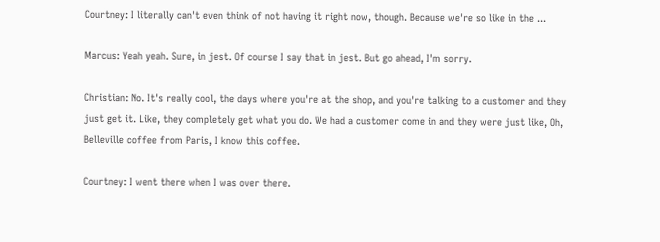Courtney: I literally can't even think of not having it right now, though. Because we're so like in the ...

Marcus: Yeah yeah. Sure, in jest. Of course I say that in jest. But go ahead, I'm sorry.

Christian: No. It's really cool, the days where you're at the shop, and you're talking to a customer and they just get it. Like, they completely get what you do. We had a customer come in and they were just like, Oh, Belleville coffee from Paris, I know this coffee.

Courtney: I went there when I was over there.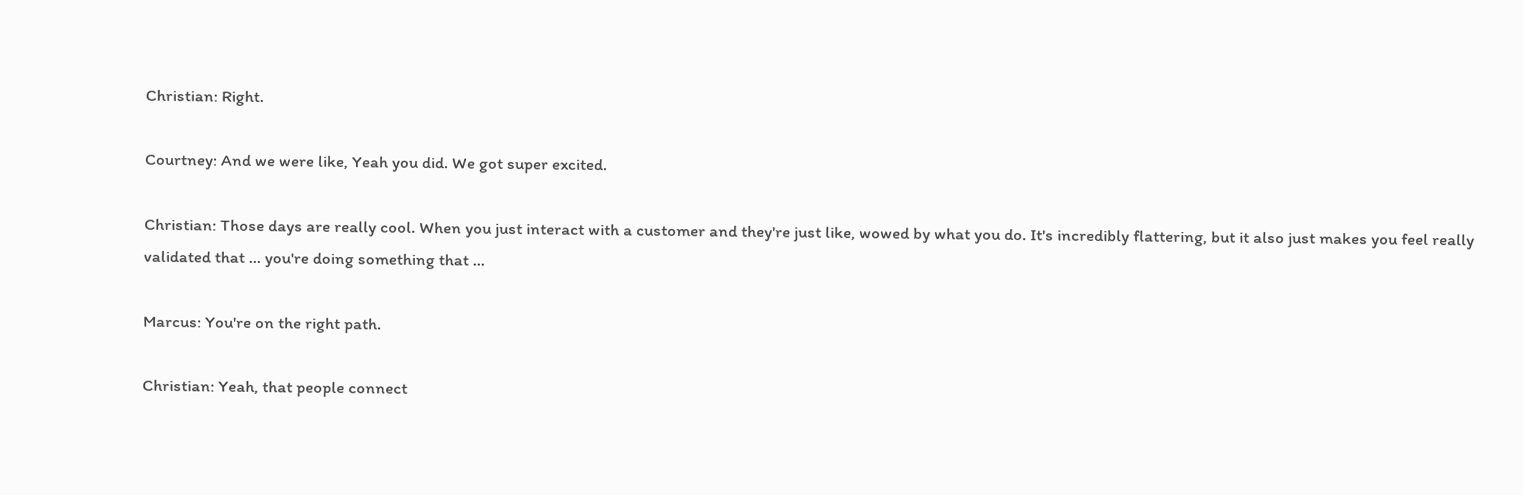Christian: Right.

Courtney: And we were like, Yeah you did. We got super excited.

Christian: Those days are really cool. When you just interact with a customer and they're just like, wowed by what you do. It's incredibly flattering, but it also just makes you feel really validated that ... you're doing something that ...

Marcus: You're on the right path.

Christian: Yeah, that people connect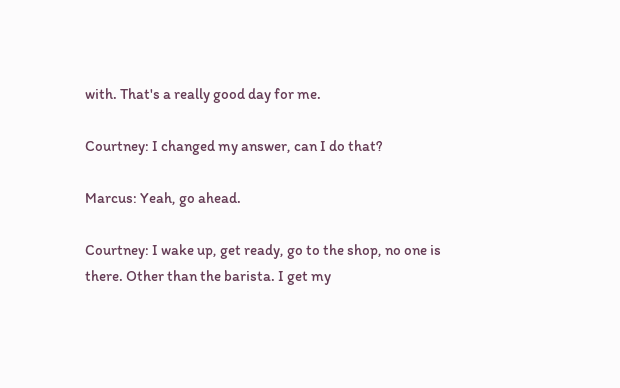with. That's a really good day for me.

Courtney: I changed my answer, can I do that?

Marcus: Yeah, go ahead.

Courtney: I wake up, get ready, go to the shop, no one is there. Other than the barista. I get my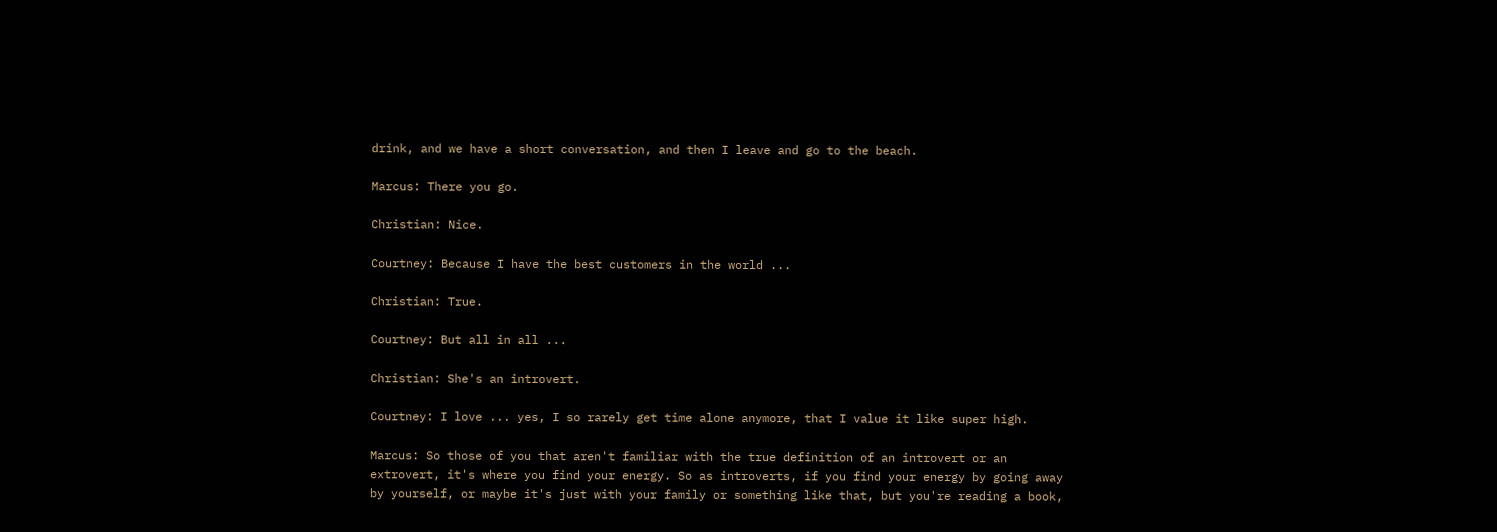drink, and we have a short conversation, and then I leave and go to the beach.

Marcus: There you go.

Christian: Nice.

Courtney: Because I have the best customers in the world ...

Christian: True.

Courtney: But all in all ...

Christian: She's an introvert.

Courtney: I love ... yes, I so rarely get time alone anymore, that I value it like super high.

Marcus: So those of you that aren't familiar with the true definition of an introvert or an extrovert, it's where you find your energy. So as introverts, if you find your energy by going away by yourself, or maybe it's just with your family or something like that, but you're reading a book,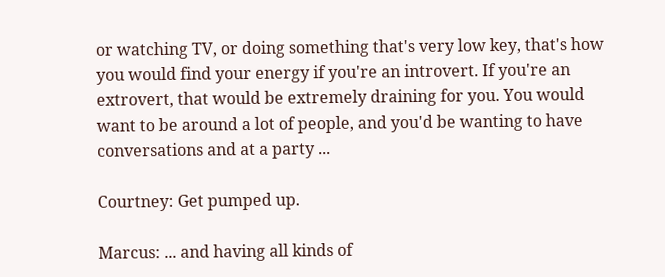or watching TV, or doing something that's very low key, that's how you would find your energy if you're an introvert. If you're an extrovert, that would be extremely draining for you. You would want to be around a lot of people, and you'd be wanting to have conversations and at a party ...

Courtney: Get pumped up.

Marcus: ... and having all kinds of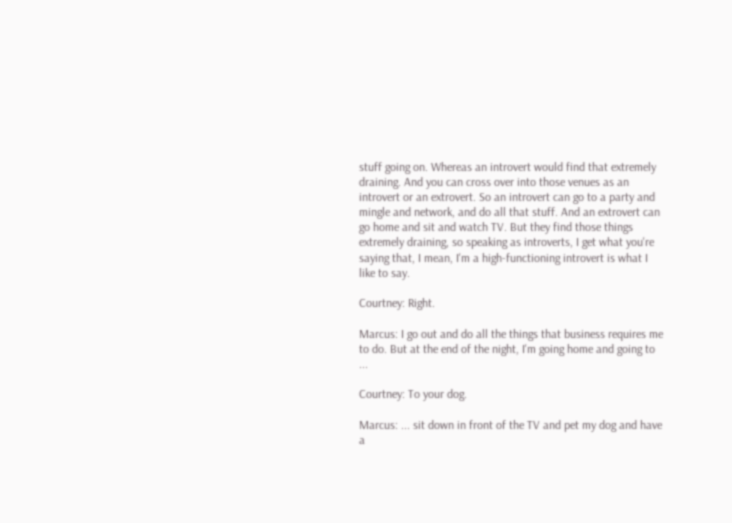stuff going on. Whereas an introvert would find that extremely draining. And you can cross over into those venues as an introvert or an extrovert. So an introvert can go to a party and mingle and network, and do all that stuff. And an extrovert can go home and sit and watch TV. But they find those things extremely draining, so speaking as introverts, I get what you're saying that, I mean, I'm a high-functioning introvert is what I like to say.

Courtney: Right.

Marcus: I go out and do all the things that business requires me to do. But at the end of the night, I'm going home and going to ...

Courtney: To your dog.

Marcus: ... sit down in front of the TV and pet my dog and have a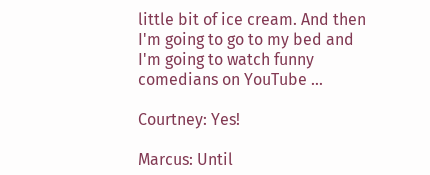little bit of ice cream. And then I'm going to go to my bed and I'm going to watch funny comedians on YouTube ...

Courtney: Yes!

Marcus: Until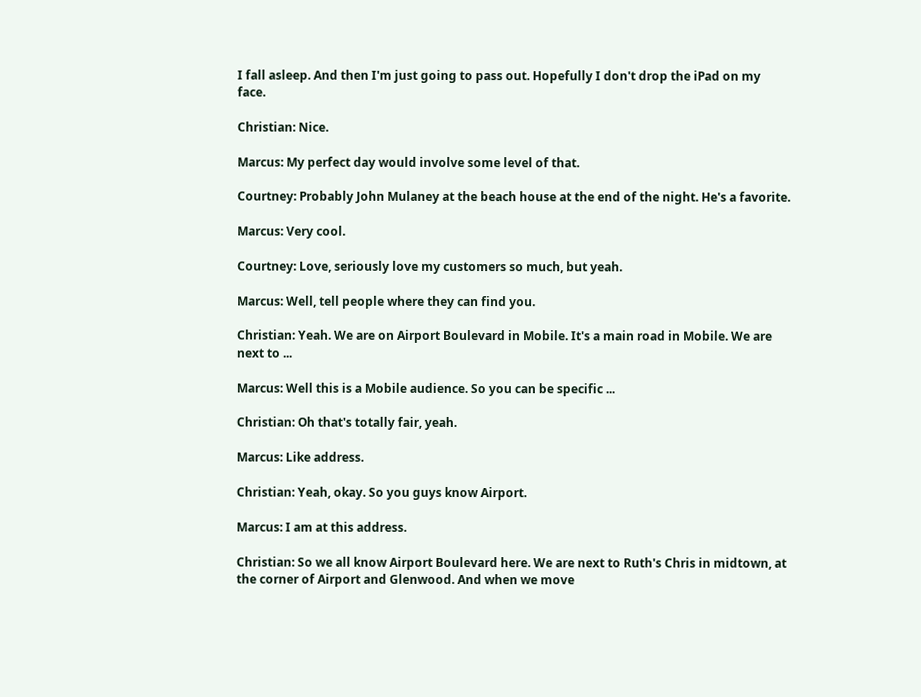I fall asleep. And then I'm just going to pass out. Hopefully I don't drop the iPad on my face.

Christian: Nice.

Marcus: My perfect day would involve some level of that.

Courtney: Probably John Mulaney at the beach house at the end of the night. He's a favorite.

Marcus: Very cool.

Courtney: Love, seriously love my customers so much, but yeah.

Marcus: Well, tell people where they can find you.

Christian: Yeah. We are on Airport Boulevard in Mobile. It's a main road in Mobile. We are next to ...

Marcus: Well this is a Mobile audience. So you can be specific ...

Christian: Oh that's totally fair, yeah.

Marcus: Like address.

Christian: Yeah, okay. So you guys know Airport.

Marcus: I am at this address.

Christian: So we all know Airport Boulevard here. We are next to Ruth's Chris in midtown, at the corner of Airport and Glenwood. And when we move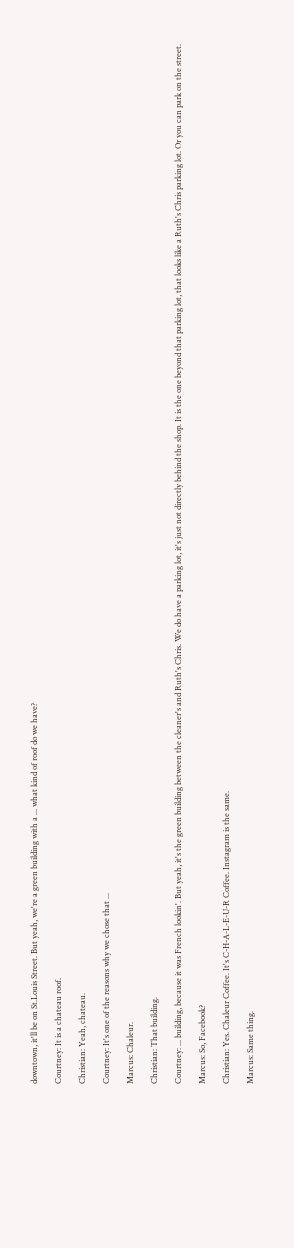downtown, it'll be on St.Louis Street. But yeah, we're a green building with a ... what kind of roof do we have?

Courtney: It is a chateau roof.

Christian: Yeah, chateau.

Courtney: It's one of the reasons why we chose that ...

Marcus: Chaleur.

Christian: That building.

Courtney: ... building, because it was French lookin'. But yeah, it's the green building between the cleaner's and Ruth's Chris. We do have a parking lot, it's just not directly behind the shop. It is the one beyond that parking lot, that looks like a Ruth's Chris parking lot. Or you can park on the street.

Marcus: So, Facebook?

Christian: Yes. Chaleur Coffee. It's C-H-A-L-E-U-R Coffee. Instagram is the same.

Marcus: Same thing.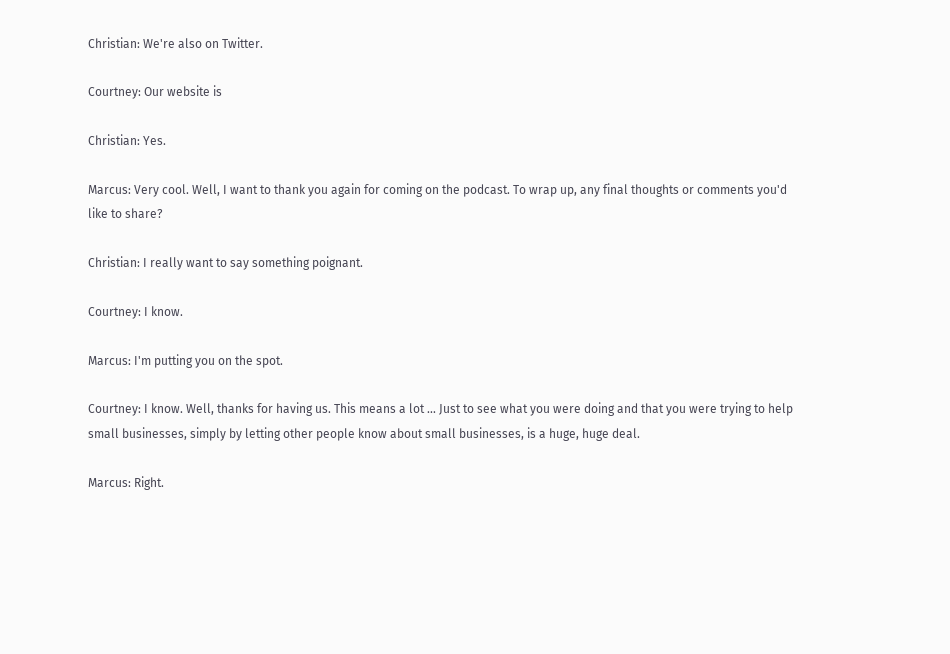Christian: We're also on Twitter.

Courtney: Our website is

Christian: Yes.

Marcus: Very cool. Well, I want to thank you again for coming on the podcast. To wrap up, any final thoughts or comments you'd like to share?

Christian: I really want to say something poignant.

Courtney: I know.

Marcus: I'm putting you on the spot.

Courtney: I know. Well, thanks for having us. This means a lot ... Just to see what you were doing and that you were trying to help small businesses, simply by letting other people know about small businesses, is a huge, huge deal.

Marcus: Right.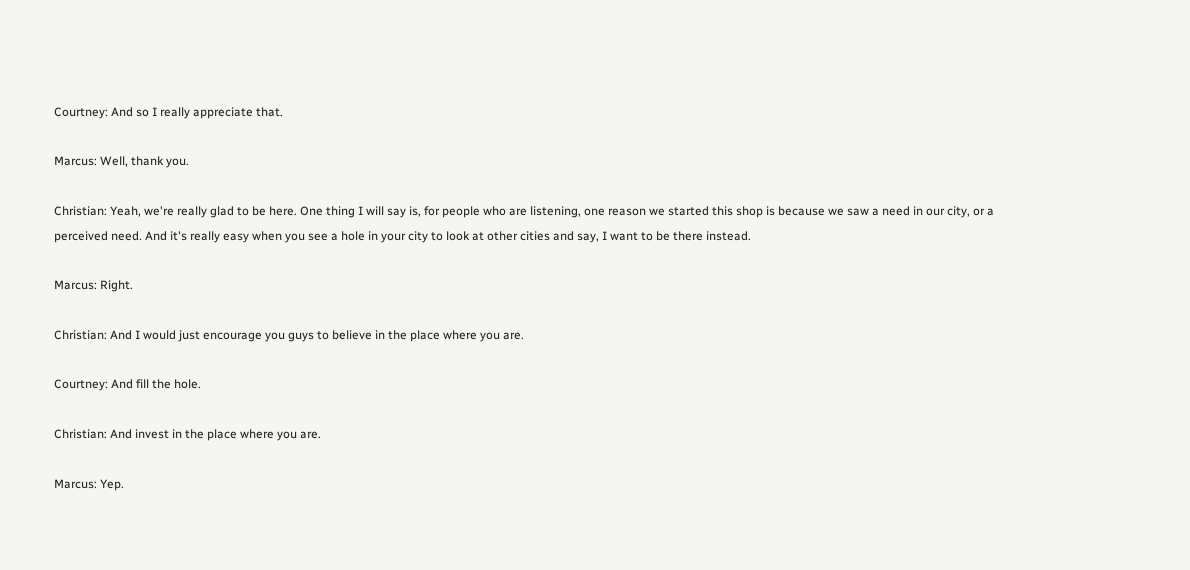Courtney: And so I really appreciate that.

Marcus: Well, thank you.

Christian: Yeah, we're really glad to be here. One thing I will say is, for people who are listening, one reason we started this shop is because we saw a need in our city, or a perceived need. And it's really easy when you see a hole in your city to look at other cities and say, I want to be there instead.

Marcus: Right.

Christian: And I would just encourage you guys to believe in the place where you are.

Courtney: And fill the hole.

Christian: And invest in the place where you are.

Marcus: Yep.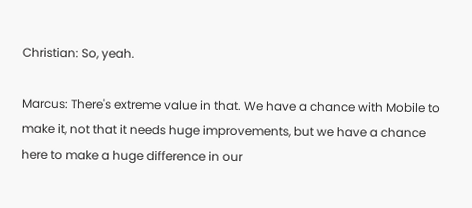Christian: So, yeah.

Marcus: There's extreme value in that. We have a chance with Mobile to make it, not that it needs huge improvements, but we have a chance here to make a huge difference in our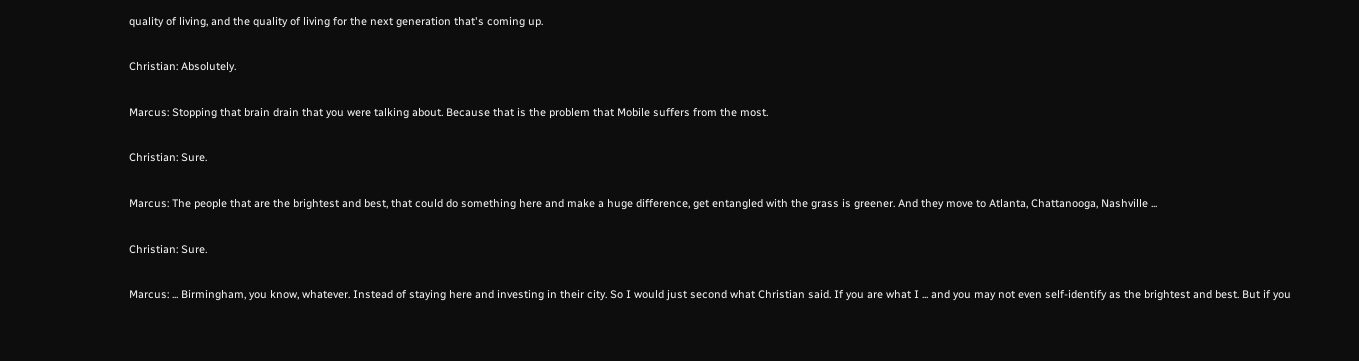quality of living, and the quality of living for the next generation that's coming up.

Christian: Absolutely.

Marcus: Stopping that brain drain that you were talking about. Because that is the problem that Mobile suffers from the most.

Christian: Sure.

Marcus: The people that are the brightest and best, that could do something here and make a huge difference, get entangled with the grass is greener. And they move to Atlanta, Chattanooga, Nashville ...

Christian: Sure.

Marcus: ... Birmingham, you know, whatever. Instead of staying here and investing in their city. So I would just second what Christian said. If you are what I ... and you may not even self-identify as the brightest and best. But if you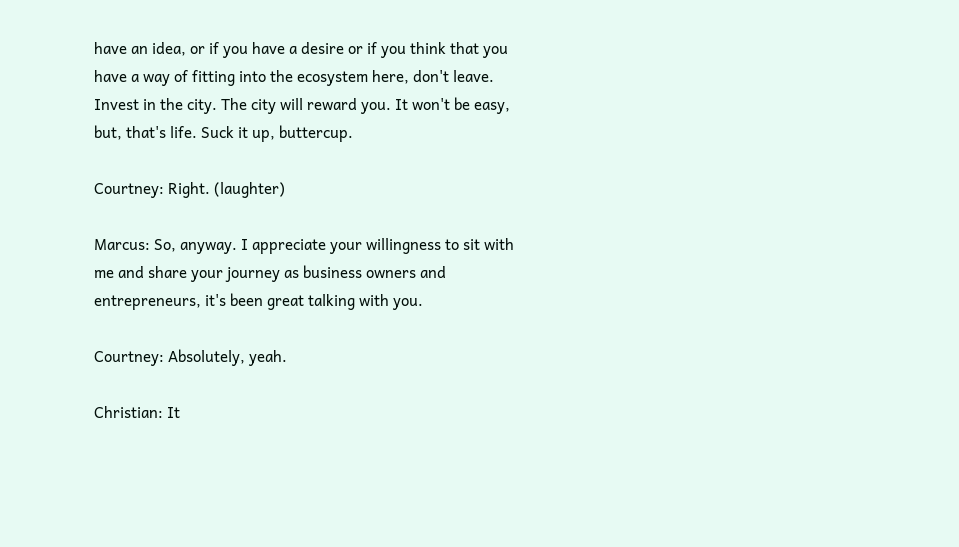have an idea, or if you have a desire or if you think that you have a way of fitting into the ecosystem here, don't leave. Invest in the city. The city will reward you. It won't be easy, but, that's life. Suck it up, buttercup.

Courtney: Right. (laughter)

Marcus: So, anyway. I appreciate your willingness to sit with me and share your journey as business owners and entrepreneurs, it's been great talking with you.

Courtney: Absolutely, yeah.

Christian: It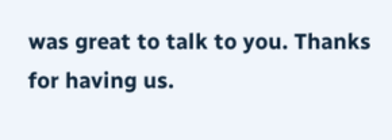was great to talk to you. Thanks for having us.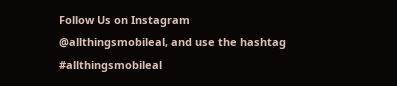Follow Us on Instagram @allthingsmobileal, and use the hashtag #allthingsmobileal